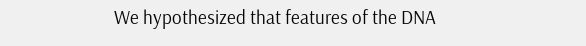We hypothesized that features of the DNA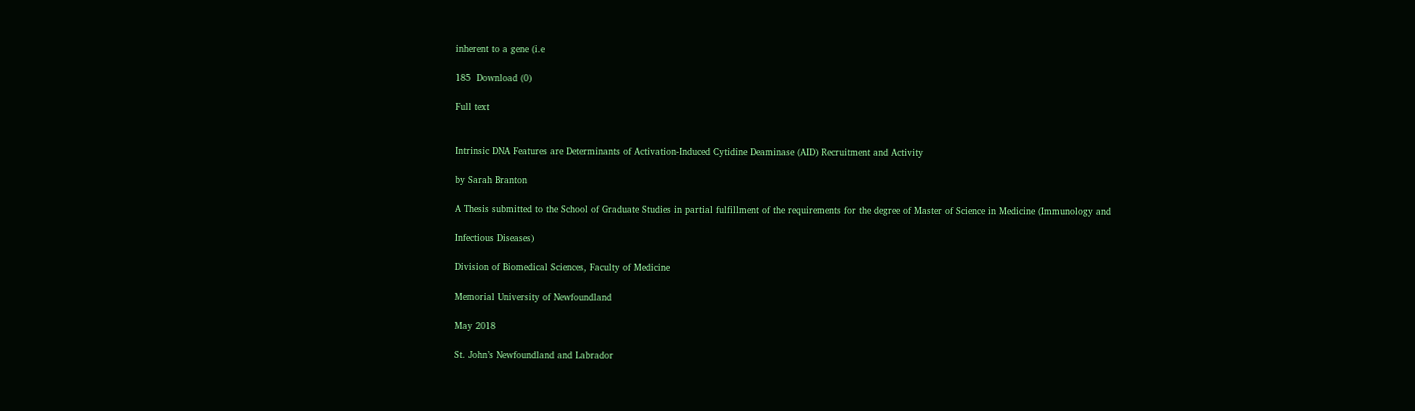inherent to a gene (i.e

185  Download (0)

Full text


Intrinsic DNA Features are Determinants of Activation-Induced Cytidine Deaminase (AID) Recruitment and Activity

by Sarah Branton

A Thesis submitted to the School of Graduate Studies in partial fulfillment of the requirements for the degree of Master of Science in Medicine (Immunology and

Infectious Diseases)

Division of Biomedical Sciences, Faculty of Medicine

Memorial University of Newfoundland

May 2018

St. John’s Newfoundland and Labrador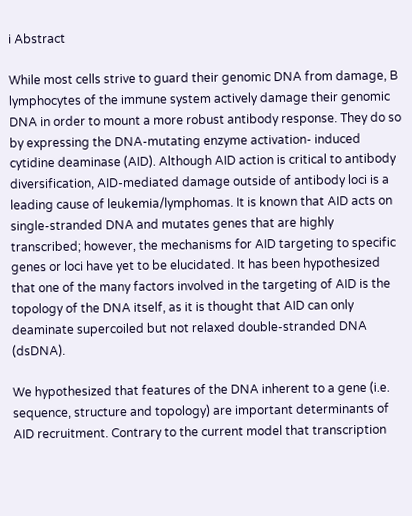i Abstract

While most cells strive to guard their genomic DNA from damage, B lymphocytes of the immune system actively damage their genomic DNA in order to mount a more robust antibody response. They do so by expressing the DNA-mutating enzyme activation- induced cytidine deaminase (AID). Although AID action is critical to antibody diversification, AID-mediated damage outside of antibody loci is a leading cause of leukemia/lymphomas. It is known that AID acts on single-stranded DNA and mutates genes that are highly transcribed; however, the mechanisms for AID targeting to specific genes or loci have yet to be elucidated. It has been hypothesized that one of the many factors involved in the targeting of AID is the topology of the DNA itself, as it is thought that AID can only deaminate supercoiled but not relaxed double-stranded DNA (dsDNA).

We hypothesized that features of the DNA inherent to a gene (i.e. sequence, structure and topology) are important determinants of AID recruitment. Contrary to the current model that transcription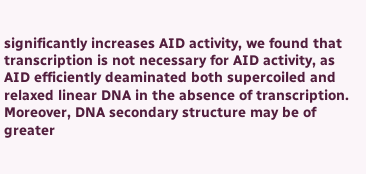significantly increases AID activity, we found that transcription is not necessary for AID activity, as AID efficiently deaminated both supercoiled and relaxed linear DNA in the absence of transcription. Moreover, DNA secondary structure may be of greater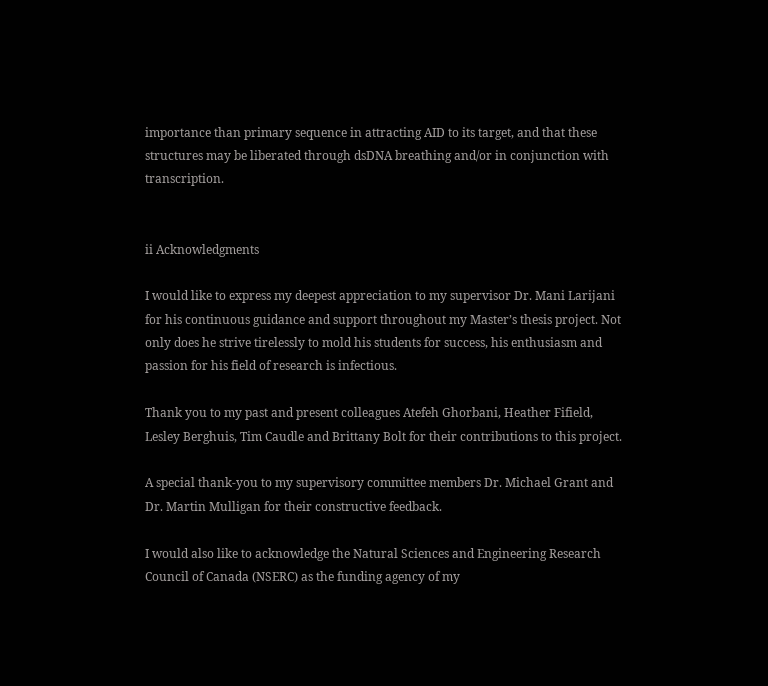importance than primary sequence in attracting AID to its target, and that these structures may be liberated through dsDNA breathing and/or in conjunction with transcription.


ii Acknowledgments

I would like to express my deepest appreciation to my supervisor Dr. Mani Larijani for his continuous guidance and support throughout my Master’s thesis project. Not only does he strive tirelessly to mold his students for success, his enthusiasm and passion for his field of research is infectious.

Thank you to my past and present colleagues Atefeh Ghorbani, Heather Fifield, Lesley Berghuis, Tim Caudle and Brittany Bolt for their contributions to this project.

A special thank-you to my supervisory committee members Dr. Michael Grant and Dr. Martin Mulligan for their constructive feedback.

I would also like to acknowledge the Natural Sciences and Engineering Research Council of Canada (NSERC) as the funding agency of my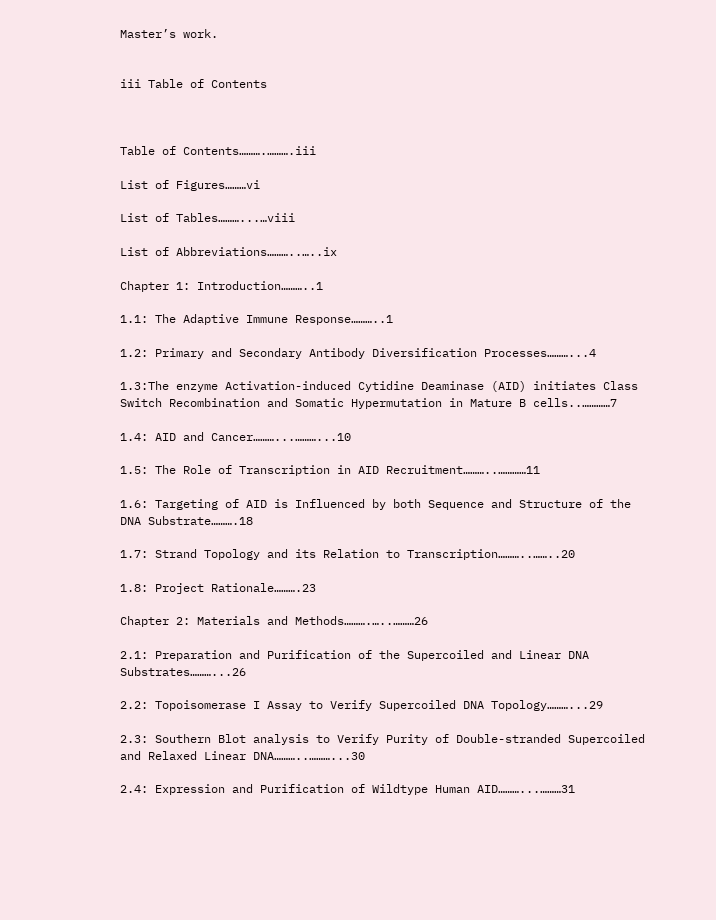Master’s work.


iii Table of Contents



Table of Contents……….……….iii

List of Figures………vi

List of Tables………...…viii

List of Abbreviations………..…..ix

Chapter 1: Introduction………..1

1.1: The Adaptive Immune Response………..1

1.2: Primary and Secondary Antibody Diversification Processes………...4

1.3:The enzyme Activation-induced Cytidine Deaminase (AID) initiates Class Switch Recombination and Somatic Hypermutation in Mature B cells..…………7

1.4: AID and Cancer………...………...10

1.5: The Role of Transcription in AID Recruitment………..…………11

1.6: Targeting of AID is Influenced by both Sequence and Structure of the DNA Substrate……….18

1.7: Strand Topology and its Relation to Transcription………..……..20

1.8: Project Rationale……….23

Chapter 2: Materials and Methods……….…..………26

2.1: Preparation and Purification of the Supercoiled and Linear DNA Substrates………...26

2.2: Topoisomerase I Assay to Verify Supercoiled DNA Topology………...29

2.3: Southern Blot analysis to Verify Purity of Double-stranded Supercoiled and Relaxed Linear DNA………..………...30

2.4: Expression and Purification of Wildtype Human AID………...………31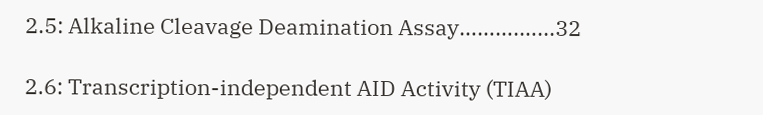2.5: Alkaline Cleavage Deamination Assay……….…...32

2.6: Transcription-independent AID Activity (TIAA)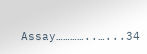Assay…………..…...34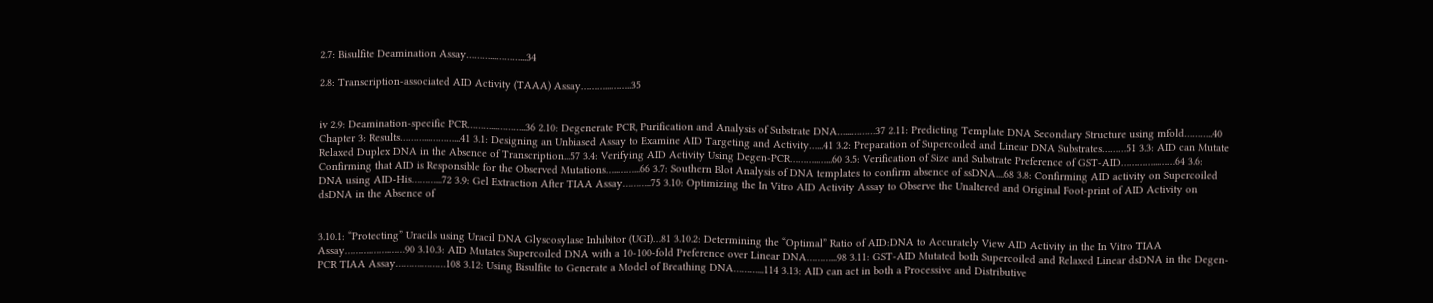2.7: Bisulfite Deamination Assay………...………...34

2.8: Transcription-associated AID Activity (TAAA) Assay………...……..35


iv 2.9: Deamination-specific PCR………...………..36 2.10: Degenerate PCR, Purification and Analysis of Substrate DNA…...………37 2.11: Predicting Template DNA Secondary Structure using mfold………..40 Chapter 3: Results………...………...41 3.1: Designing an Unbiased Assay to Examine AID Targeting and Activity…...41 3.2: Preparation of Supercoiled and Linear DNA Substrates………51 3.3: AID can Mutate Relaxed Duplex DNA in the Absence of Transcription...57 3.4: Verifying AID Activity Using Degen-PCR………..…...60 3.5: Verification of Size and Substrate Preference of GST-AID…………...……64 3.6: Confirming that AID is Responsible for the Observed Mutations…..……...66 3.7: Southern Blot Analysis of DNA templates to confirm absence of ssDNA....68 3.8: Confirming AID activity on Supercoiled DNA using AID-His………...72 3.9: Gel Extraction After TIAA Assay………..75 3.10: Optimizing the In Vitro AID Activity Assay to Observe the Unaltered and Original Foot-print of AID Activity on dsDNA in the Absence of


3.10.1: “Protecting” Uracils using Uracil DNA Glyscosylase Inhibitor (UGI)…81 3.10.2: Determining the “Optimal” Ratio of AID:DNA to Accurately View AID Activity in the In Vitro TIAA Assay……….…….……90 3.10.3: AID Mutates Supercoiled DNA with a 10-100-fold Preference over Linear DNA………...98 3.11: GST-AID Mutated both Supercoiled and Relaxed Linear dsDNA in the Degen-PCR TIAA Assay……….………108 3.12: Using Bisulfite to Generate a Model of Breathing DNA………...114 3.13: AID can act in both a Processive and Distributive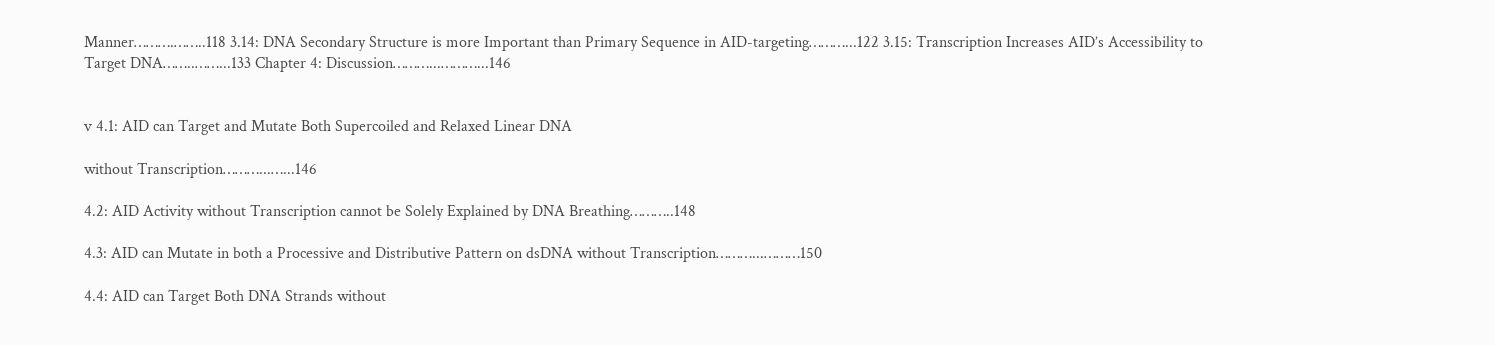Manner……….……..118 3.14: DNA Secondary Structure is more Important than Primary Sequence in AID-targeting………...122 3.15: Transcription Increases AID’s Accessibility to Target DNA……..……...133 Chapter 4: Discussion………...………...146


v 4.1: AID can Target and Mutate Both Supercoiled and Relaxed Linear DNA

without Transcription………...…...146

4.2: AID Activity without Transcription cannot be Solely Explained by DNA Breathing………..148

4.3: AID can Mutate in both a Processive and Distributive Pattern on dsDNA without Transcription………...………150

4.4: AID can Target Both DNA Strands without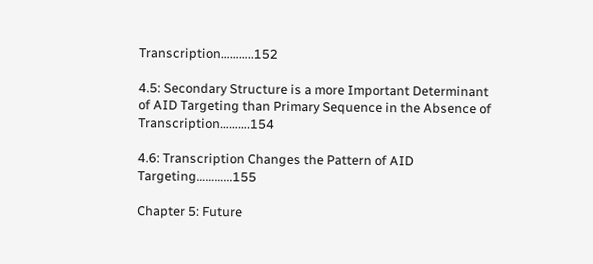Transcription………..152

4.5: Secondary Structure is a more Important Determinant of AID Targeting than Primary Sequence in the Absence of Transcription……….154

4.6: Transcription Changes the Pattern of AID Targeting………...155

Chapter 5: Future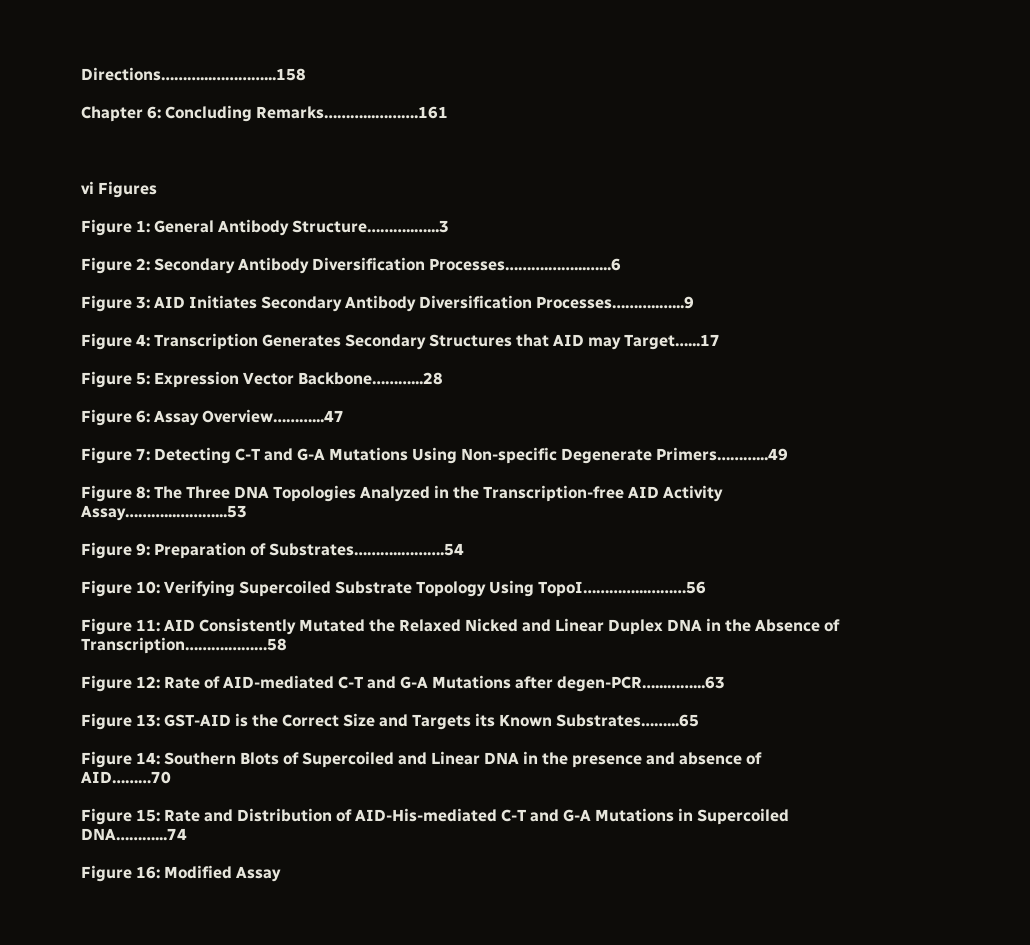Directions………...…………...158

Chapter 6: Concluding Remarks………...……….161



vi Figures

Figure 1: General Antibody Structure………..…...3

Figure 2: Secondary Antibody Diversification Processes……….……...…...6

Figure 3: AID Initiates Secondary Antibody Diversification Processes………..…...9

Figure 4: Transcription Generates Secondary Structures that AID may Target…...17

Figure 5: Expression Vector Backbone………...28

Figure 6: Assay Overview………...47

Figure 7: Detecting C-T and G-A Mutations Using Non-specific Degenerate Primers………...49

Figure 8: The Three DNA Topologies Analyzed in the Transcription-free AID Activity Assay………...………...53

Figure 9: Preparation of Substrates………..……….54

Figure 10: Verifying Supercoiled Substrate Topology Using TopoI…………...………56

Figure 11: AID Consistently Mutated the Relaxed Nicked and Linear Duplex DNA in the Absence of Transcription……….………58

Figure 12: Rate of AID-mediated C-T and G-A Mutations after degen-PCR…...……...63

Figure 13: GST-AID is the Correct Size and Targets its Known Substrates……...65

Figure 14: Southern Blots of Supercoiled and Linear DNA in the presence and absence of AID………70

Figure 15: Rate and Distribution of AID-His-mediated C-T and G-A Mutations in Supercoiled DNA………...74

Figure 16: Modified Assay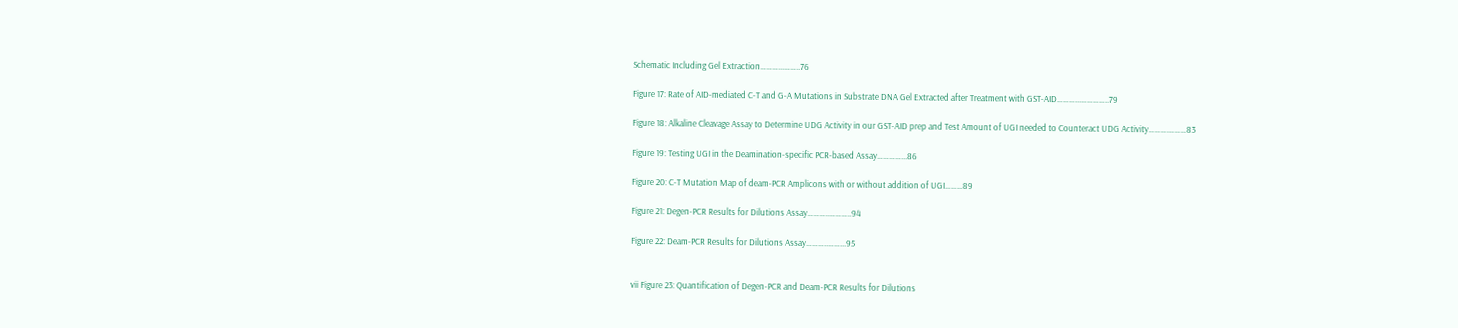Schematic Including Gel Extraction………...……..76

Figure 17: Rate of AID-mediated C-T and G-A Mutations in Substrate DNA Gel Extracted after Treatment with GST-AID………...…………..79

Figure 18: Alkaline Cleavage Assay to Determine UDG Activity in our GST-AID prep and Test Amount of UGI needed to Counteract UDG Activity……….………83

Figure 19: Testing UGI in the Deamination-specific PCR-based Assay…………...86

Figure 20: C-T Mutation Map of deam-PCR Amplicons with or without addition of UGI………89

Figure 21: Degen-PCR Results for Dilutions Assay………..………..94

Figure 22: Deam-PCR Results for Dilutions Assay………..……...95


vii Figure 23: Quantification of Degen-PCR and Deam-PCR Results for Dilutions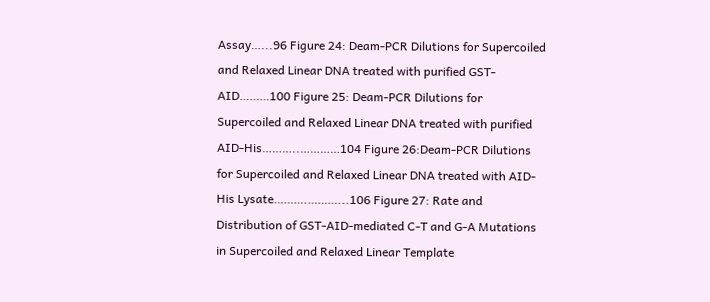Assay…...96 Figure 24: Deam-PCR Dilutions for Supercoiled and Relaxed Linear DNA treated with purified GST-AID………100 Figure 25: Deam-PCR Dilutions for Supercoiled and Relaxed Linear DNA treated with purified AID-His………..…………104 Figure 26:Deam-PCR Dilutions for Supercoiled and Relaxed Linear DNA treated with AID-His Lysate……….………...106 Figure 27: Rate and Distribution of GST-AID-mediated C-T and G-A Mutations in Supercoiled and Relaxed Linear Template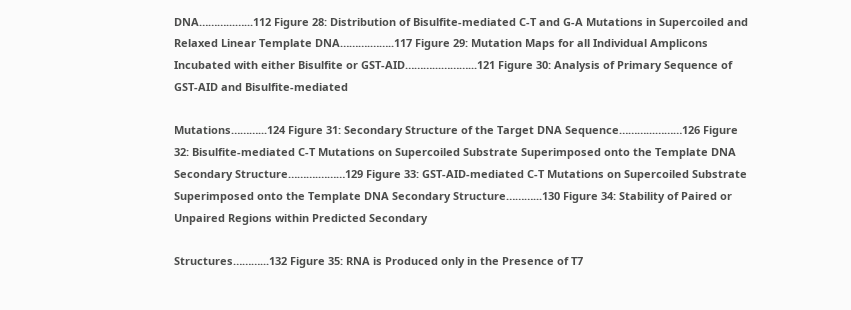DNA………...…...112 Figure 28: Distribution of Bisulfite-mediated C-T and G-A Mutations in Supercoiled and Relaxed Linear Template DNA……….……..117 Figure 29: Mutation Maps for all Individual Amplicons Incubated with either Bisulfite or GST-AID………...………...121 Figure 30: Analysis of Primary Sequence of GST-AID and Bisulfite-mediated

Mutations………...124 Figure 31: Secondary Structure of the Target DNA Sequence………...………126 Figure 32: Bisulfite-mediated C-T Mutations on Supercoiled Substrate Superimposed onto the Template DNA Secondary Structure……….………129 Figure 33: GST-AID-mediated C-T Mutations on Supercoiled Substrate Superimposed onto the Template DNA Secondary Structure………...130 Figure 34: Stability of Paired or Unpaired Regions within Predicted Secondary

Structures………...132 Figure 35: RNA is Produced only in the Presence of T7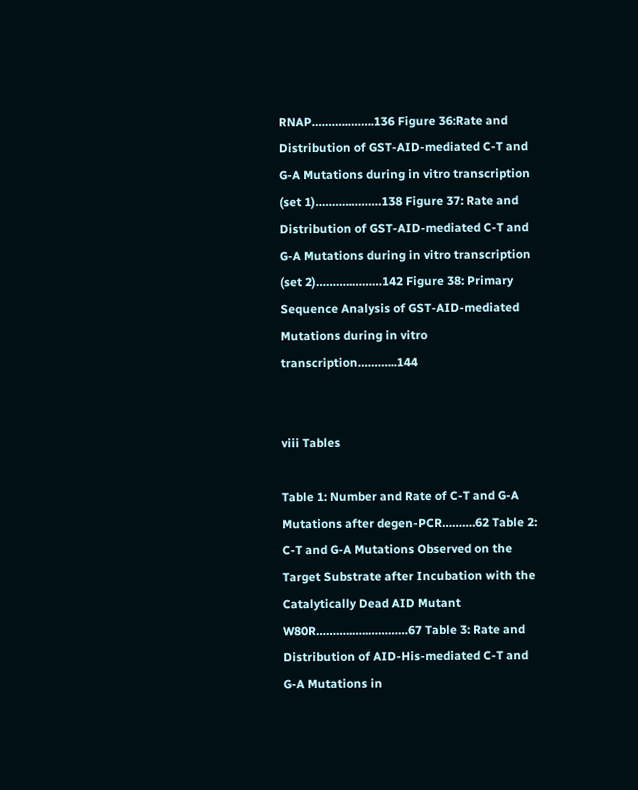RNAP………..……..136 Figure 36:Rate and Distribution of GST-AID-mediated C-T and G-A Mutations during in vitro transcription (set 1)………..………138 Figure 37: Rate and Distribution of GST-AID-mediated C-T and G-A Mutations during in vitro transcription (set 2)………..………142 Figure 38: Primary Sequence Analysis of GST-AID-mediated Mutations during in vitro transcription………...144


viii Tables

Table 1: Number and Rate of C-T and G-A Mutations after degen-PCR……….62 Table 2: C-T and G-A Mutations Observed on the Target Substrate after Incubation with the Catalytically Dead AID Mutant W80R………..…..…………67 Table 3: Rate and Distribution of AID-His-mediated C-T and G-A Mutations in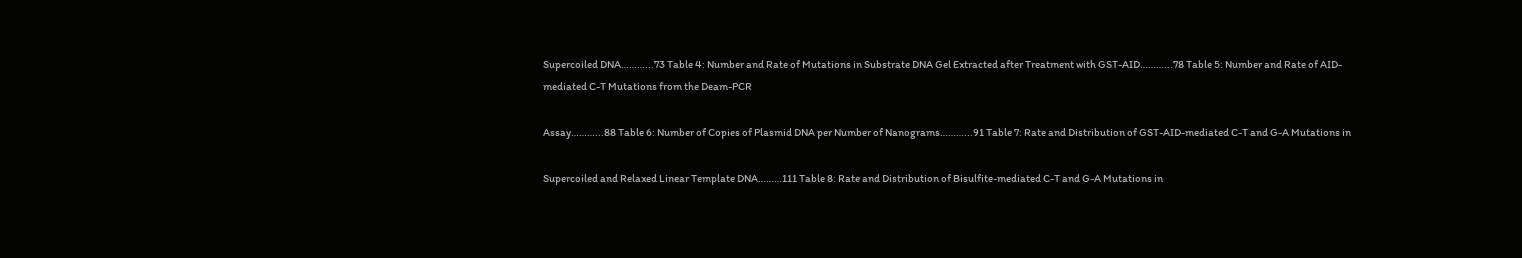Supercoiled DNA………...73 Table 4: Number and Rate of Mutations in Substrate DNA Gel Extracted after Treatment with GST-AID………...78 Table 5: Number and Rate of AID-mediated C-T Mutations from the Deam-PCR

Assay………...88 Table 6: Number of Copies of Plasmid DNA per Number of Nanograms………...91 Table 7: Rate and Distribution of GST-AID-mediated C-T and G-A Mutations in

Supercoiled and Relaxed Linear Template DNA………111 Table 8: Rate and Distribution of Bisulfite-mediated C-T and G-A Mutations in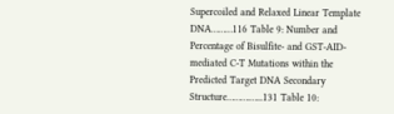Supercoiled and Relaxed Linear Template DNA………116 Table 9: Number and Percentage of Bisulfite- and GST-AID-mediated C-T Mutations within the Predicted Target DNA Secondary Structure……….…...131 Table 10: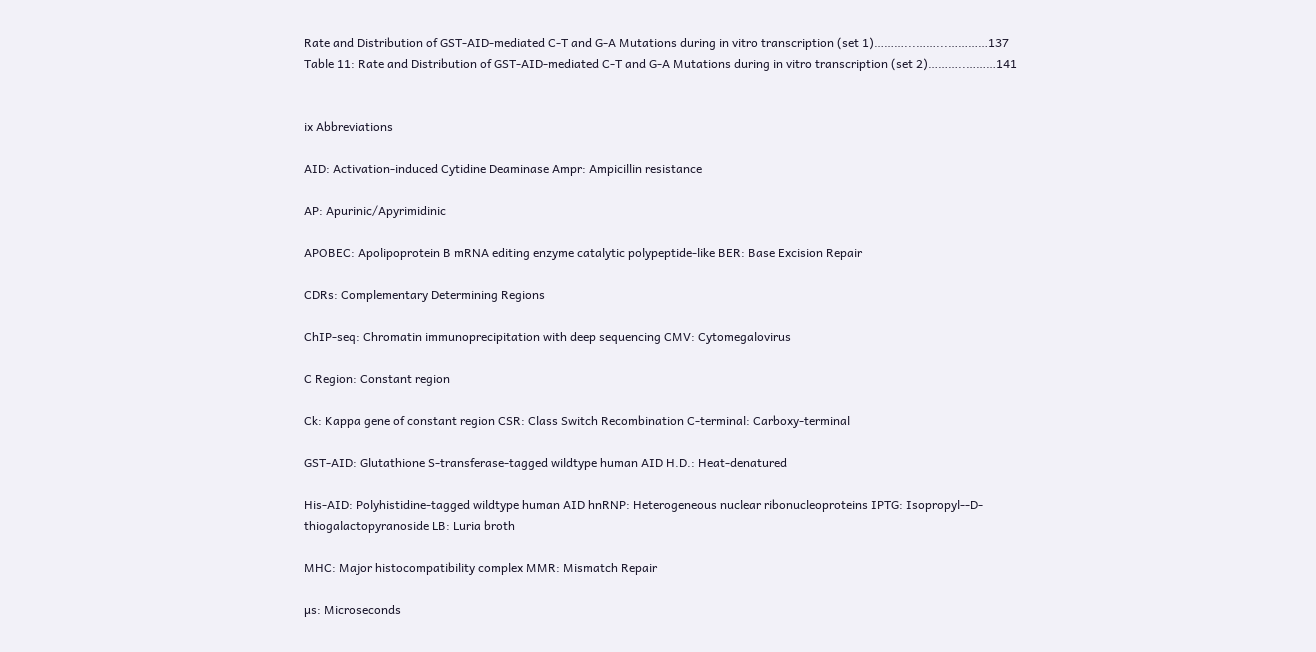Rate and Distribution of GST-AID-mediated C-T and G-A Mutations during in vitro transcription (set 1)………...……...…………137 Table 11: Rate and Distribution of GST-AID-mediated C-T and G-A Mutations during in vitro transcription (set 2)………..………141


ix Abbreviations

AID: Activation-induced Cytidine Deaminase Ampr: Ampicillin resistance

AP: Apurinic/Apyrimidinic

APOBEC: Apolipoprotein B mRNA editing enzyme catalytic polypeptide-like BER: Base Excision Repair

CDRs: Complementary Determining Regions

ChIP-seq: Chromatin immunoprecipitation with deep sequencing CMV: Cytomegalovirus

C Region: Constant region

Ck: Kappa gene of constant region CSR: Class Switch Recombination C-terminal: Carboxy-terminal

GST-AID: Glutathione S-transferase-tagged wildtype human AID H.D.: Heat-denatured

His-AID: Polyhistidine-tagged wildtype human AID hnRNP: Heterogeneous nuclear ribonucleoproteins IPTG: Isopropyl--D-thiogalactopyranoside LB: Luria broth

MHC: Major histocompatibility complex MMR: Mismatch Repair

µs: Microseconds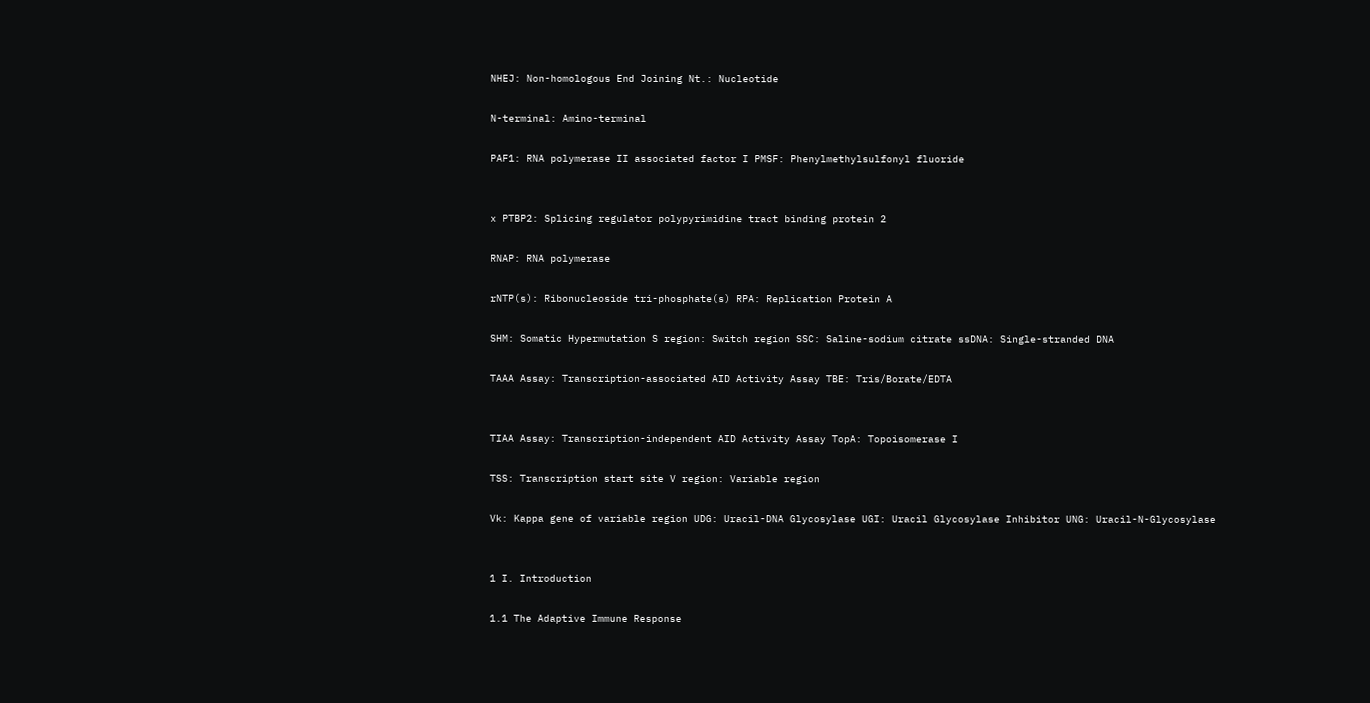NHEJ: Non-homologous End Joining Nt.: Nucleotide

N-terminal: Amino-terminal

PAF1: RNA polymerase II associated factor I PMSF: Phenylmethylsulfonyl fluoride


x PTBP2: Splicing regulator polypyrimidine tract binding protein 2

RNAP: RNA polymerase

rNTP(s): Ribonucleoside tri-phosphate(s) RPA: Replication Protein A

SHM: Somatic Hypermutation S region: Switch region SSC: Saline-sodium citrate ssDNA: Single-stranded DNA

TAAA Assay: Transcription-associated AID Activity Assay TBE: Tris/Borate/EDTA


TIAA Assay: Transcription-independent AID Activity Assay TopA: Topoisomerase I

TSS: Transcription start site V region: Variable region

Vk: Kappa gene of variable region UDG: Uracil-DNA Glycosylase UGI: Uracil Glycosylase Inhibitor UNG: Uracil-N-Glycosylase


1 I. Introduction

1.1 The Adaptive Immune Response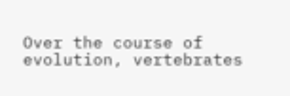Over the course of evolution, vertebrates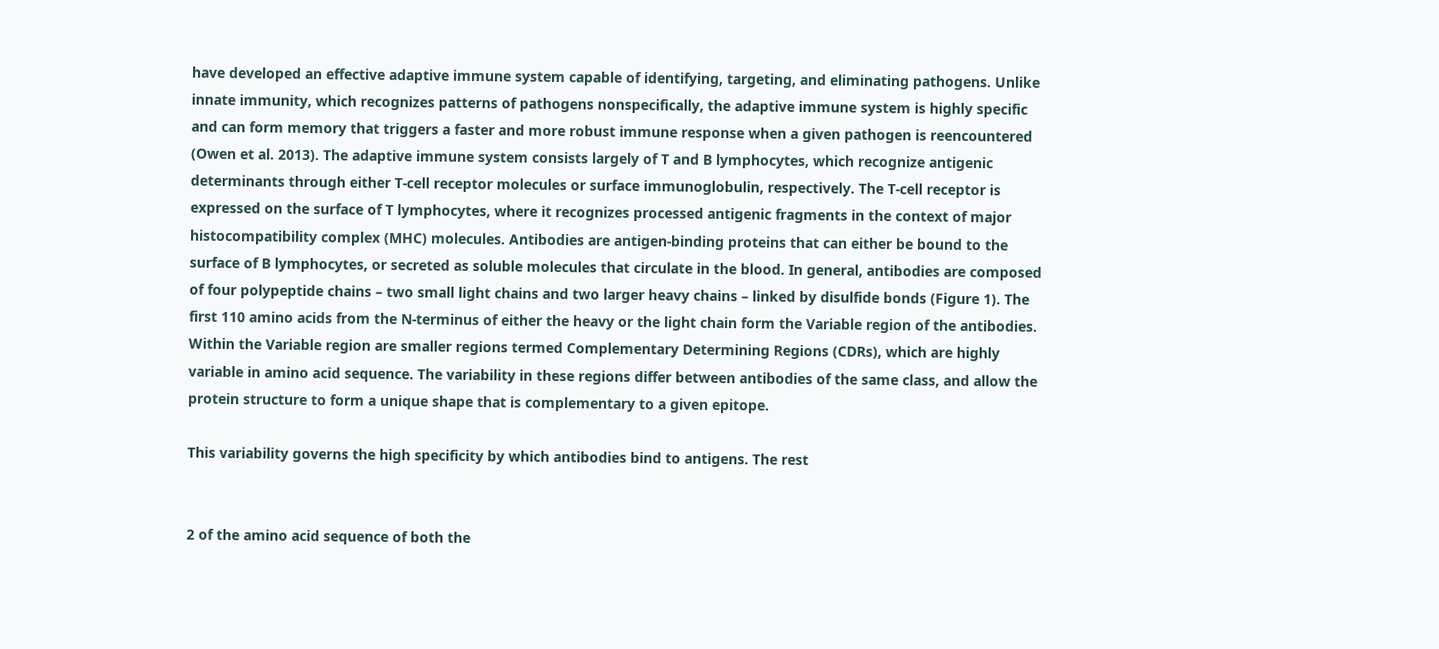have developed an effective adaptive immune system capable of identifying, targeting, and eliminating pathogens. Unlike innate immunity, which recognizes patterns of pathogens nonspecifically, the adaptive immune system is highly specific and can form memory that triggers a faster and more robust immune response when a given pathogen is reencountered (Owen et al. 2013). The adaptive immune system consists largely of T and B lymphocytes, which recognize antigenic determinants through either T-cell receptor molecules or surface immunoglobulin, respectively. The T-cell receptor is expressed on the surface of T lymphocytes, where it recognizes processed antigenic fragments in the context of major histocompatibility complex (MHC) molecules. Antibodies are antigen-binding proteins that can either be bound to the surface of B lymphocytes, or secreted as soluble molecules that circulate in the blood. In general, antibodies are composed of four polypeptide chains – two small light chains and two larger heavy chains – linked by disulfide bonds (Figure 1). The first 110 amino acids from the N-terminus of either the heavy or the light chain form the Variable region of the antibodies. Within the Variable region are smaller regions termed Complementary Determining Regions (CDRs), which are highly variable in amino acid sequence. The variability in these regions differ between antibodies of the same class, and allow the protein structure to form a unique shape that is complementary to a given epitope.

This variability governs the high specificity by which antibodies bind to antigens. The rest


2 of the amino acid sequence of both the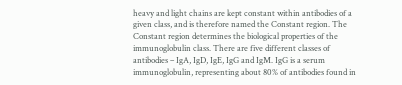heavy and light chains are kept constant within antibodies of a given class, and is therefore named the Constant region. The Constant region determines the biological properties of the immunoglobulin class. There are five different classes of antibodies – IgA, IgD, IgE, IgG and IgM. IgG is a serum immunoglobulin, representing about 80% of antibodies found in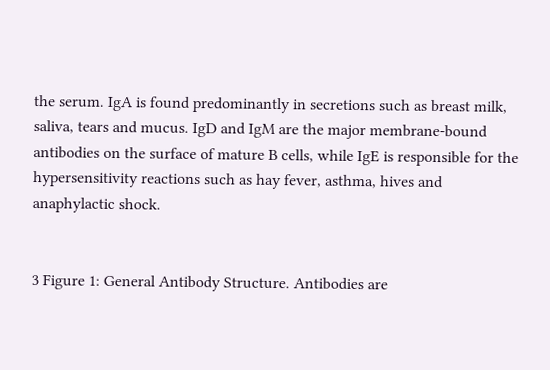the serum. IgA is found predominantly in secretions such as breast milk, saliva, tears and mucus. IgD and IgM are the major membrane-bound antibodies on the surface of mature B cells, while IgE is responsible for the hypersensitivity reactions such as hay fever, asthma, hives and anaphylactic shock.


3 Figure 1: General Antibody Structure. Antibodies are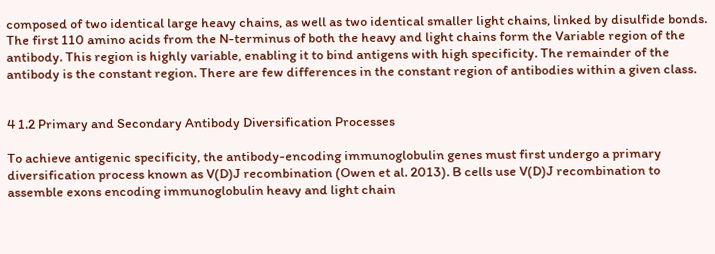composed of two identical large heavy chains, as well as two identical smaller light chains, linked by disulfide bonds. The first 110 amino acids from the N-terminus of both the heavy and light chains form the Variable region of the antibody. This region is highly variable, enabling it to bind antigens with high specificity. The remainder of the antibody is the constant region. There are few differences in the constant region of antibodies within a given class.


4 1.2 Primary and Secondary Antibody Diversification Processes

To achieve antigenic specificity, the antibody-encoding immunoglobulin genes must first undergo a primary diversification process known as V(D)J recombination (Owen et al. 2013). B cells use V(D)J recombination to assemble exons encoding immunoglobulin heavy and light chain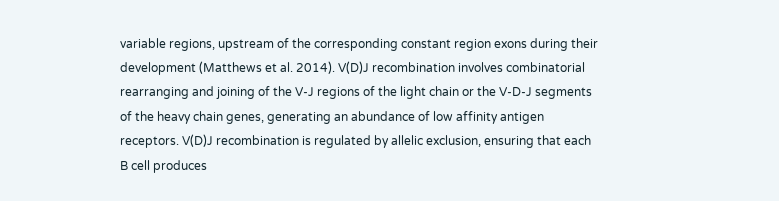variable regions, upstream of the corresponding constant region exons during their development (Matthews et al. 2014). V(D)J recombination involves combinatorial rearranging and joining of the V-J regions of the light chain or the V-D-J segments of the heavy chain genes, generating an abundance of low affinity antigen receptors. V(D)J recombination is regulated by allelic exclusion, ensuring that each B cell produces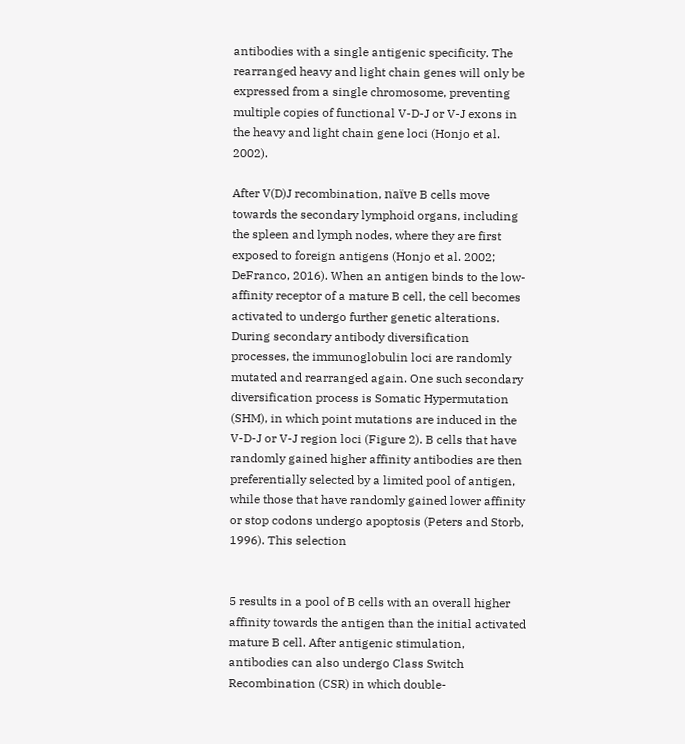antibodies with a single antigenic specificity. The rearranged heavy and light chain genes will only be expressed from a single chromosome, preventing multiple copies of functional V-D-J or V-J exons in the heavy and light chain gene loci (Honjo et al. 2002).

After V(D)J recombination, naïve B cells move towards the secondary lymphoid organs, including the spleen and lymph nodes, where they are first exposed to foreign antigens (Honjo et al. 2002; DeFranco, 2016). When an antigen binds to the low-affinity receptor of a mature B cell, the cell becomes activated to undergo further genetic alterations. During secondary antibody diversification processes, the immunoglobulin loci are randomly mutated and rearranged again. One such secondary diversification process is Somatic Hypermutation (SHM), in which point mutations are induced in the V-D-J or V-J region loci (Figure 2). B cells that have randomly gained higher affinity antibodies are then preferentially selected by a limited pool of antigen, while those that have randomly gained lower affinity or stop codons undergo apoptosis (Peters and Storb, 1996). This selection


5 results in a pool of B cells with an overall higher affinity towards the antigen than the initial activated mature B cell. After antigenic stimulation, antibodies can also undergo Class Switch Recombination (CSR) in which double-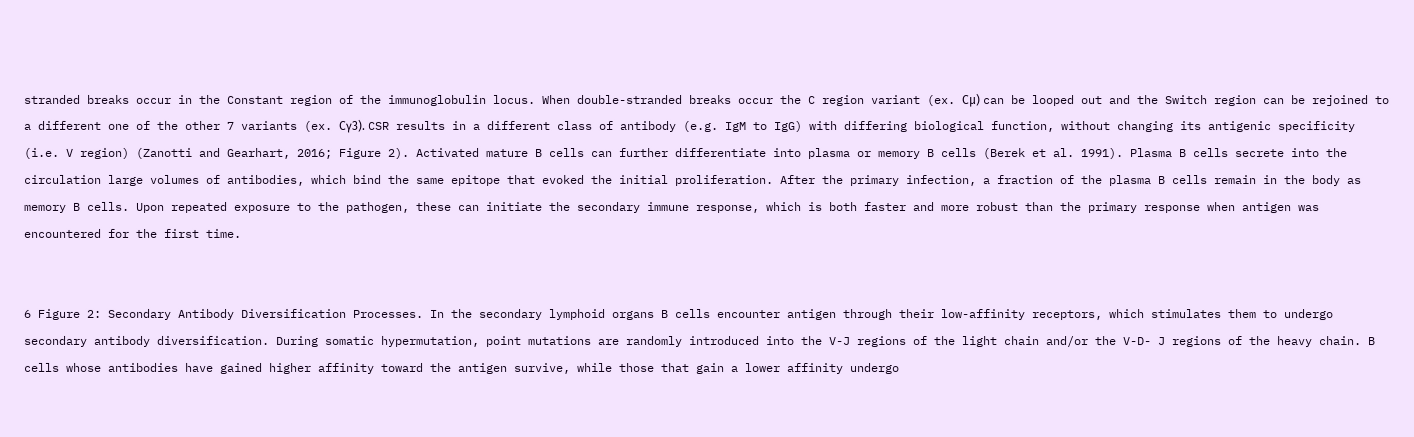stranded breaks occur in the Constant region of the immunoglobulin locus. When double-stranded breaks occur the C region variant (ex. Cμ) can be looped out and the Switch region can be rejoined to a different one of the other 7 variants (ex. Cγ3). CSR results in a different class of antibody (e.g. IgM to IgG) with differing biological function, without changing its antigenic specificity (i.e. V region) (Zanotti and Gearhart, 2016; Figure 2). Activated mature B cells can further differentiate into plasma or memory B cells (Berek et al. 1991). Plasma B cells secrete into the circulation large volumes of antibodies, which bind the same epitope that evoked the initial proliferation. After the primary infection, a fraction of the plasma B cells remain in the body as memory B cells. Upon repeated exposure to the pathogen, these can initiate the secondary immune response, which is both faster and more robust than the primary response when antigen was encountered for the first time.


6 Figure 2: Secondary Antibody Diversification Processes. In the secondary lymphoid organs B cells encounter antigen through their low-affinity receptors, which stimulates them to undergo secondary antibody diversification. During somatic hypermutation, point mutations are randomly introduced into the V-J regions of the light chain and/or the V-D- J regions of the heavy chain. B cells whose antibodies have gained higher affinity toward the antigen survive, while those that gain a lower affinity undergo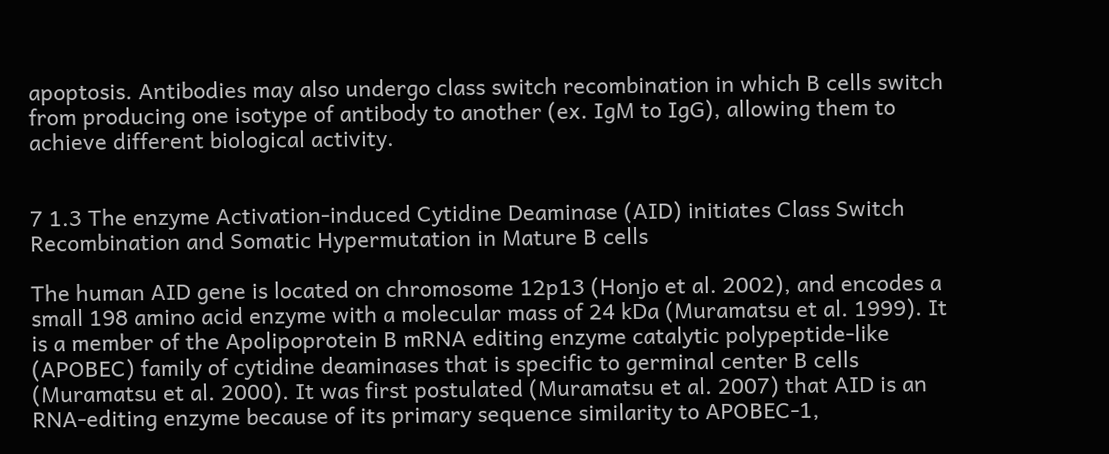apoptosis. Antibodies may also undergo class switch recombination in which B cells switch from producing one isotype of antibody to another (ex. IgM to IgG), allowing them to achieve different biological activity.


7 1.3 The enzyme Activation-induced Cytidine Deaminase (AID) initiates Class Switch Recombination and Somatic Hypermutation in Mature B cells

The human AID gene is located on chromosome 12p13 (Honjo et al. 2002), and encodes a small 198 amino acid enzyme with a molecular mass of 24 kDa (Muramatsu et al. 1999). It is a member of the Apolipoprotein B mRNA editing enzyme catalytic polypeptide-like (APOBEC) family of cytidine deaminases that is specific to germinal center B cells (Muramatsu et al. 2000). It was first postulated (Muramatsu et al. 2007) that AID is an RNA-editing enzyme because of its primary sequence similarity to APOBEC-1,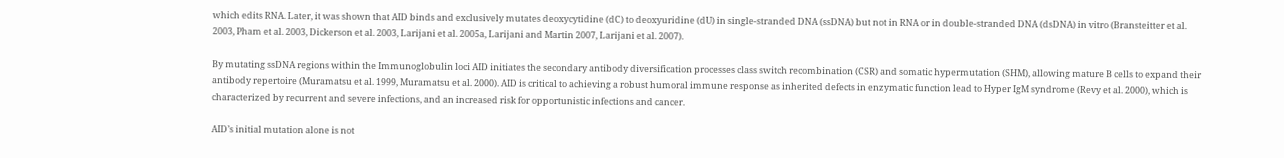which edits RNA. Later, it was shown that AID binds and exclusively mutates deoxycytidine (dC) to deoxyuridine (dU) in single-stranded DNA (ssDNA) but not in RNA or in double-stranded DNA (dsDNA) in vitro (Bransteitter et al. 2003, Pham et al. 2003, Dickerson et al. 2003, Larijani et al. 2005a, Larijani and Martin 2007, Larijani et al. 2007).

By mutating ssDNA regions within the Immunoglobulin loci AID initiates the secondary antibody diversification processes class switch recombination (CSR) and somatic hypermutation (SHM), allowing mature B cells to expand their antibody repertoire (Muramatsu et al. 1999, Muramatsu et al. 2000). AID is critical to achieving a robust humoral immune response as inherited defects in enzymatic function lead to Hyper IgM syndrome (Revy et al. 2000), which is characterized by recurrent and severe infections, and an increased risk for opportunistic infections and cancer.

AID’s initial mutation alone is not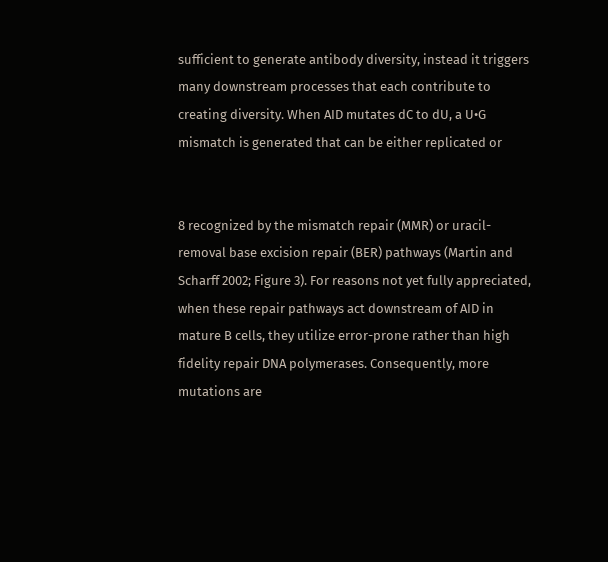sufficient to generate antibody diversity, instead it triggers many downstream processes that each contribute to creating diversity. When AID mutates dC to dU, a U•G mismatch is generated that can be either replicated or


8 recognized by the mismatch repair (MMR) or uracil-removal base excision repair (BER) pathways (Martin and Scharff 2002; Figure 3). For reasons not yet fully appreciated, when these repair pathways act downstream of AID in mature B cells, they utilize error-prone rather than high fidelity repair DNA polymerases. Consequently, more mutations are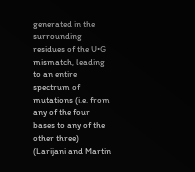generated in the surrounding residues of the U•G mismatch, leading to an entire spectrum of mutations (i.e. from any of the four bases to any of the other three) (Larijani and Martin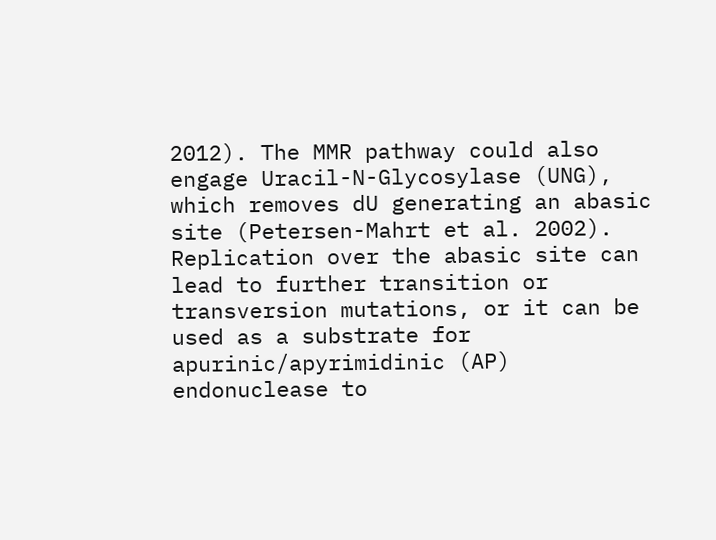2012). The MMR pathway could also engage Uracil-N-Glycosylase (UNG), which removes dU generating an abasic site (Petersen-Mahrt et al. 2002). Replication over the abasic site can lead to further transition or transversion mutations, or it can be used as a substrate for apurinic/apyrimidinic (AP) endonuclease to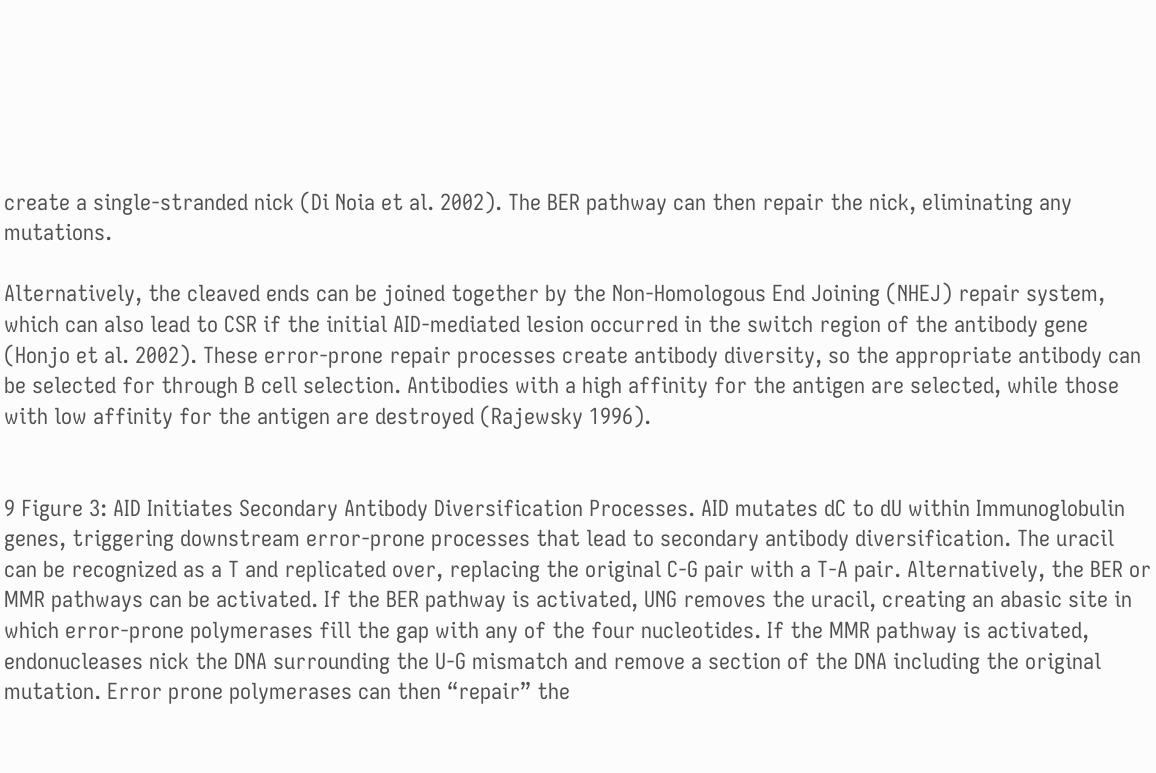create a single-stranded nick (Di Noia et al. 2002). The BER pathway can then repair the nick, eliminating any mutations.

Alternatively, the cleaved ends can be joined together by the Non-Homologous End Joining (NHEJ) repair system, which can also lead to CSR if the initial AID-mediated lesion occurred in the switch region of the antibody gene (Honjo et al. 2002). These error-prone repair processes create antibody diversity, so the appropriate antibody can be selected for through B cell selection. Antibodies with a high affinity for the antigen are selected, while those with low affinity for the antigen are destroyed (Rajewsky 1996).


9 Figure 3: AID Initiates Secondary Antibody Diversification Processes. AID mutates dC to dU within Immunoglobulin genes, triggering downstream error-prone processes that lead to secondary antibody diversification. The uracil can be recognized as a T and replicated over, replacing the original C-G pair with a T-A pair. Alternatively, the BER or MMR pathways can be activated. If the BER pathway is activated, UNG removes the uracil, creating an abasic site in which error-prone polymerases fill the gap with any of the four nucleotides. If the MMR pathway is activated, endonucleases nick the DNA surrounding the U-G mismatch and remove a section of the DNA including the original mutation. Error prone polymerases can then “repair” the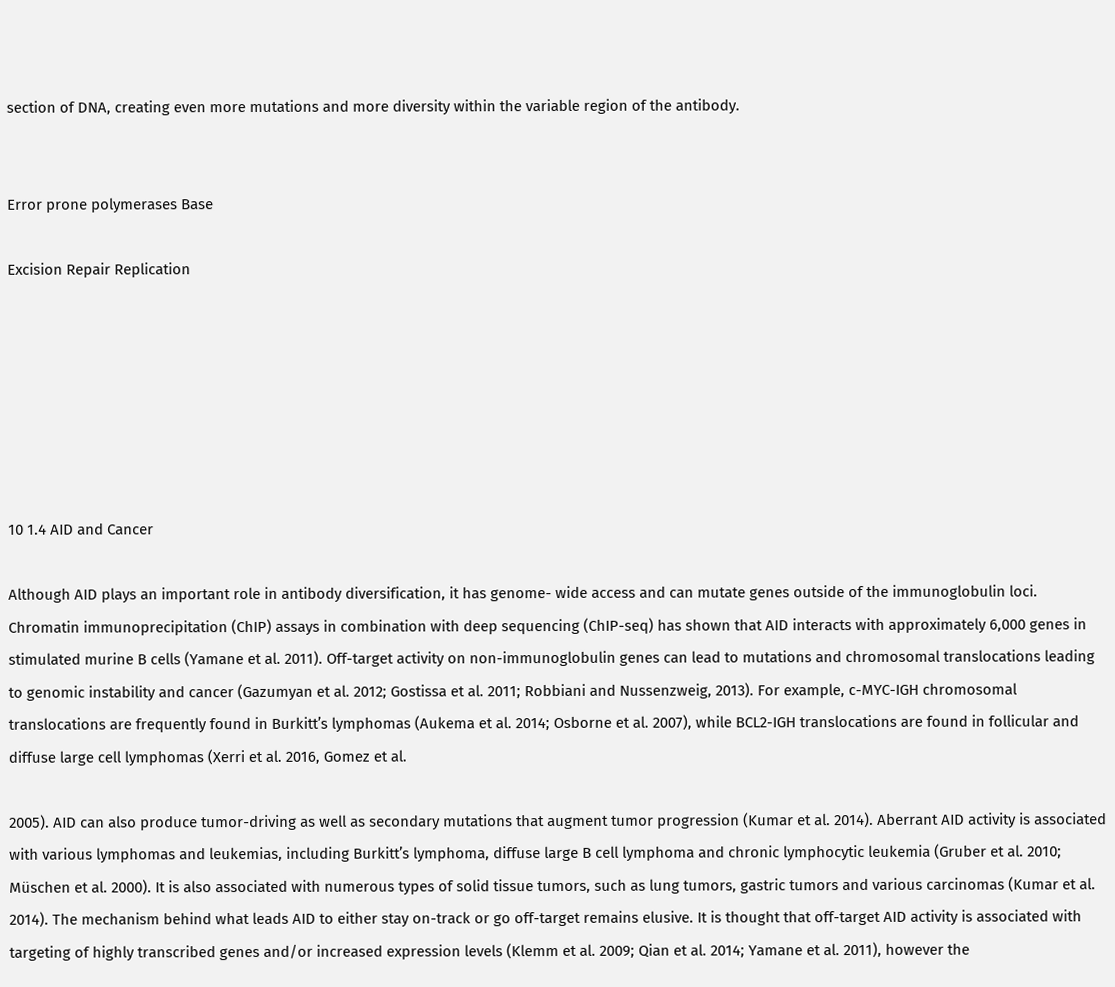section of DNA, creating even more mutations and more diversity within the variable region of the antibody.


Error prone polymerases Base

Excision Repair Replication







10 1.4 AID and Cancer

Although AID plays an important role in antibody diversification, it has genome- wide access and can mutate genes outside of the immunoglobulin loci. Chromatin immunoprecipitation (ChIP) assays in combination with deep sequencing (ChIP-seq) has shown that AID interacts with approximately 6,000 genes in stimulated murine B cells (Yamane et al. 2011). Off-target activity on non-immunoglobulin genes can lead to mutations and chromosomal translocations leading to genomic instability and cancer (Gazumyan et al. 2012; Gostissa et al. 2011; Robbiani and Nussenzweig, 2013). For example, c-MYC-IGH chromosomal translocations are frequently found in Burkitt’s lymphomas (Aukema et al. 2014; Osborne et al. 2007), while BCL2-IGH translocations are found in follicular and diffuse large cell lymphomas (Xerri et al. 2016, Gomez et al.

2005). AID can also produce tumor-driving as well as secondary mutations that augment tumor progression (Kumar et al. 2014). Aberrant AID activity is associated with various lymphomas and leukemias, including Burkitt’s lymphoma, diffuse large B cell lymphoma and chronic lymphocytic leukemia (Gruber et al. 2010; Müschen et al. 2000). It is also associated with numerous types of solid tissue tumors, such as lung tumors, gastric tumors and various carcinomas (Kumar et al. 2014). The mechanism behind what leads AID to either stay on-track or go off-target remains elusive. It is thought that off-target AID activity is associated with targeting of highly transcribed genes and/or increased expression levels (Klemm et al. 2009; Qian et al. 2014; Yamane et al. 2011), however the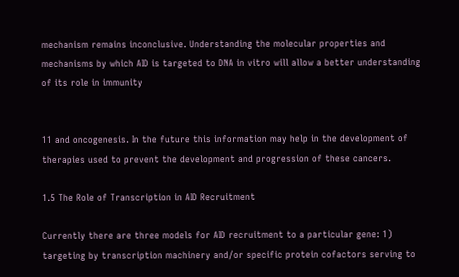mechanism remains inconclusive. Understanding the molecular properties and mechanisms by which AID is targeted to DNA in vitro will allow a better understanding of its role in immunity


11 and oncogenesis. In the future this information may help in the development of therapies used to prevent the development and progression of these cancers.

1.5 The Role of Transcription in AID Recruitment

Currently there are three models for AID recruitment to a particular gene: 1) targeting by transcription machinery and/or specific protein cofactors serving to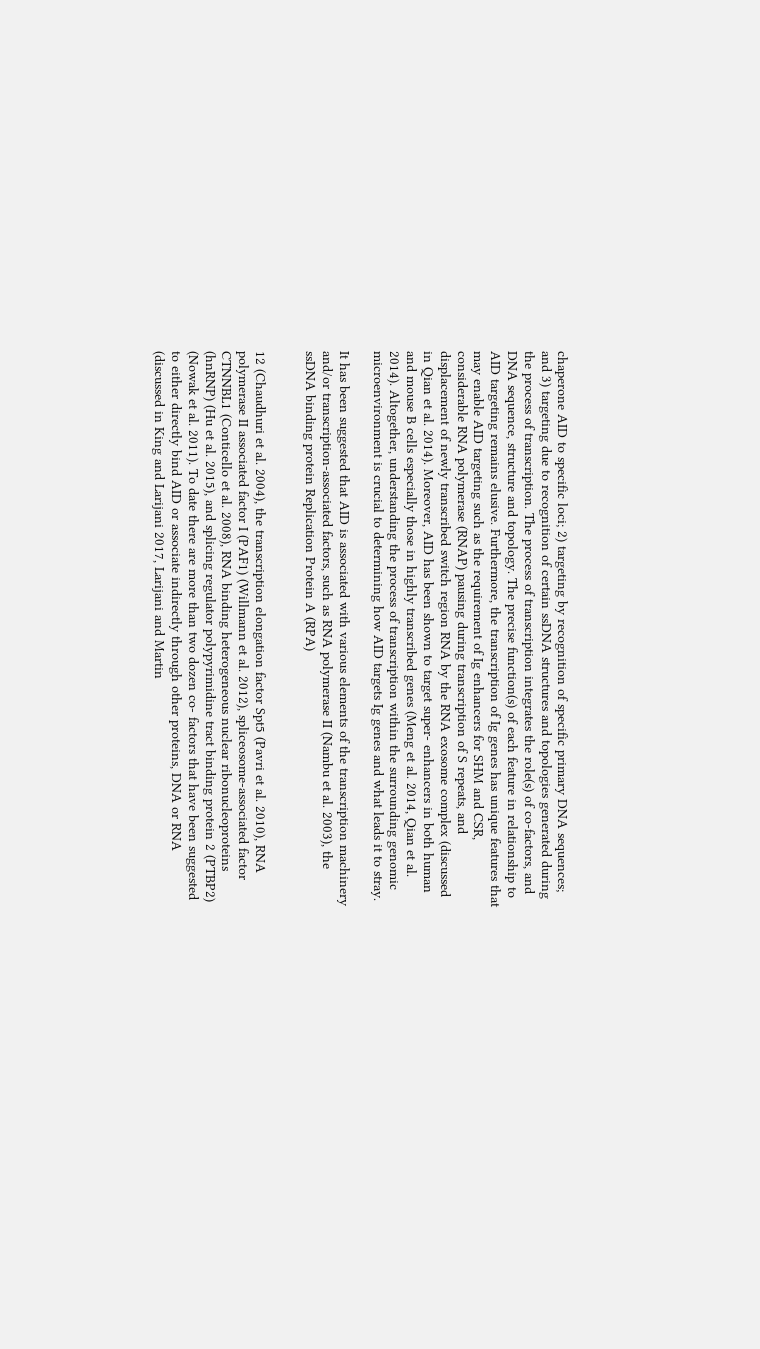chaperone AID to specific loci; 2) targeting by recognition of specific primary DNA sequences; and 3) targeting due to recognition of certain ssDNA structures and topologies generated during the process of transcription. The process of transcription integrates the role(s) of co-factors, and DNA sequence, structure and topology. The precise function(s) of each feature in relationship to AID targeting remains elusive. Furthermore, the transcription of Ig genes has unique features that may enable AID targeting such as the requirement of Ig enhancers for SHM and CSR, considerable RNA polymerase (RNAP) pausing during transcription of S repeats, and displacement of newly transcribed switch region RNA by the RNA exosome complex (discussed in Qian et al. 2014). Moreover, AID has been shown to target super- enhancers in both human and mouse B cells especially those in highly transcribed genes (Meng et al. 2014, Qian et al. 2014). Altogether, understanding the process of transcription within the surrounding genomic microenvironment is crucial to determining how AID targets Ig genes and what leads it to stray.

It has been suggested that AID is associated with various elements of the transcription machinery and/or transcription-associated factors, such as RNA polymerase II (Nambu et al. 2003), the ssDNA binding protein Replication Protein A (RPA)


12 (Chaudhuri et al. 2004), the transcription elongation factor Spt5 (Pavri et al. 2010), RNA polymerase II associated factor I (PAF1) (Willmann et al. 2012), spliceosome-associated factor CTNNBL1 (Conticello et al. 2008), RNA binding heterogeneous nuclear ribonucleoproteins (hnRNP) (Hu et al. 2015), and splicing regulator polypyrimidine tract binding protein 2 (PTBP2) (Nowak et al. 2011). To date there are more than two dozen co- factors that have been suggested to either directly bind AID or associate indirectly through other proteins, DNA or RNA (discussed in King and Larijani 2017, Larijani and Martin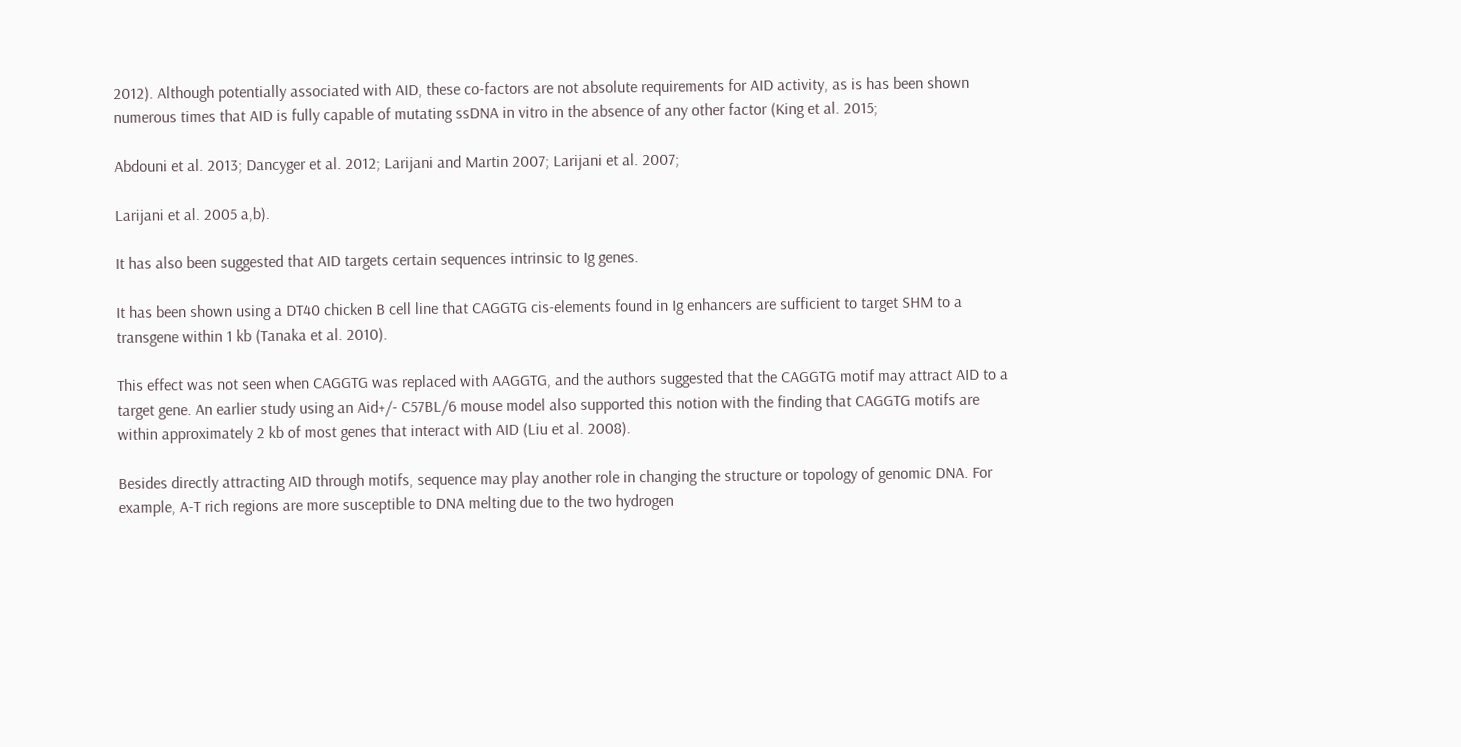2012). Although potentially associated with AID, these co-factors are not absolute requirements for AID activity, as is has been shown numerous times that AID is fully capable of mutating ssDNA in vitro in the absence of any other factor (King et al. 2015;

Abdouni et al. 2013; Dancyger et al. 2012; Larijani and Martin 2007; Larijani et al. 2007;

Larijani et al. 2005 a,b).

It has also been suggested that AID targets certain sequences intrinsic to Ig genes.

It has been shown using a DT40 chicken B cell line that CAGGTG cis-elements found in Ig enhancers are sufficient to target SHM to a transgene within 1 kb (Tanaka et al. 2010).

This effect was not seen when CAGGTG was replaced with AAGGTG, and the authors suggested that the CAGGTG motif may attract AID to a target gene. An earlier study using an Aid+/- C57BL/6 mouse model also supported this notion with the finding that CAGGTG motifs are within approximately 2 kb of most genes that interact with AID (Liu et al. 2008).

Besides directly attracting AID through motifs, sequence may play another role in changing the structure or topology of genomic DNA. For example, A-T rich regions are more susceptible to DNA melting due to the two hydrogen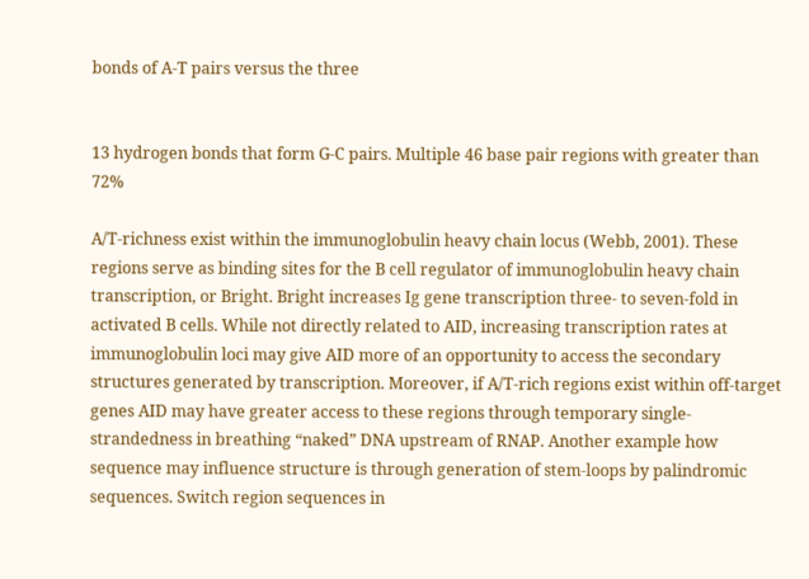bonds of A-T pairs versus the three


13 hydrogen bonds that form G-C pairs. Multiple 46 base pair regions with greater than 72%

A/T-richness exist within the immunoglobulin heavy chain locus (Webb, 2001). These regions serve as binding sites for the B cell regulator of immunoglobulin heavy chain transcription, or Bright. Bright increases Ig gene transcription three- to seven-fold in activated B cells. While not directly related to AID, increasing transcription rates at immunoglobulin loci may give AID more of an opportunity to access the secondary structures generated by transcription. Moreover, if A/T-rich regions exist within off-target genes AID may have greater access to these regions through temporary single-strandedness in breathing “naked” DNA upstream of RNAP. Another example how sequence may influence structure is through generation of stem-loops by palindromic sequences. Switch region sequences in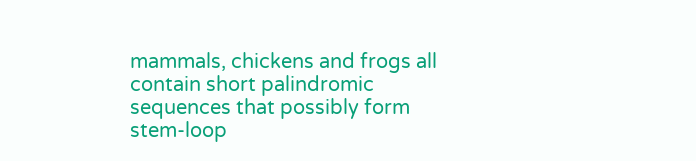mammals, chickens and frogs all contain short palindromic sequences that possibly form stem-loop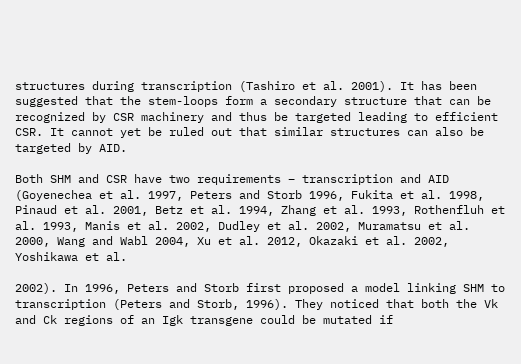structures during transcription (Tashiro et al. 2001). It has been suggested that the stem-loops form a secondary structure that can be recognized by CSR machinery and thus be targeted leading to efficient CSR. It cannot yet be ruled out that similar structures can also be targeted by AID.

Both SHM and CSR have two requirements – transcription and AID (Goyenechea et al. 1997, Peters and Storb 1996, Fukita et al. 1998, Pinaud et al. 2001, Betz et al. 1994, Zhang et al. 1993, Rothenfluh et al. 1993, Manis et al. 2002, Dudley et al. 2002, Muramatsu et al. 2000, Wang and Wabl 2004, Xu et al. 2012, Okazaki et al. 2002, Yoshikawa et al.

2002). In 1996, Peters and Storb first proposed a model linking SHM to transcription (Peters and Storb, 1996). They noticed that both the Vk and Ck regions of an Igk transgene could be mutated if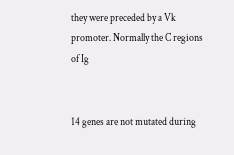they were preceded by a Vk promoter. Normally the C regions of Ig


14 genes are not mutated during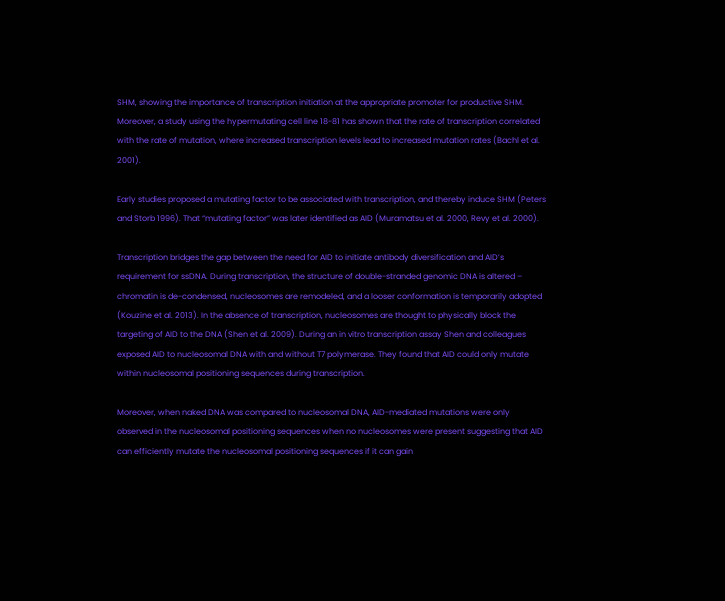SHM, showing the importance of transcription initiation at the appropriate promoter for productive SHM. Moreover, a study using the hypermutating cell line 18-81 has shown that the rate of transcription correlated with the rate of mutation, where increased transcription levels lead to increased mutation rates (Bachl et al. 2001).

Early studies proposed a mutating factor to be associated with transcription, and thereby induce SHM (Peters and Storb 1996). That “mutating factor” was later identified as AID (Muramatsu et al. 2000, Revy et al. 2000).

Transcription bridges the gap between the need for AID to initiate antibody diversification and AID’s requirement for ssDNA. During transcription, the structure of double-stranded genomic DNA is altered – chromatin is de-condensed, nucleosomes are remodeled, and a looser conformation is temporarily adopted (Kouzine et al. 2013). In the absence of transcription, nucleosomes are thought to physically block the targeting of AID to the DNA (Shen et al. 2009). During an in vitro transcription assay Shen and colleagues exposed AID to nucleosomal DNA with and without T7 polymerase. They found that AID could only mutate within nucleosomal positioning sequences during transcription.

Moreover, when naked DNA was compared to nucleosomal DNA, AID-mediated mutations were only observed in the nucleosomal positioning sequences when no nucleosomes were present suggesting that AID can efficiently mutate the nucleosomal positioning sequences if it can gain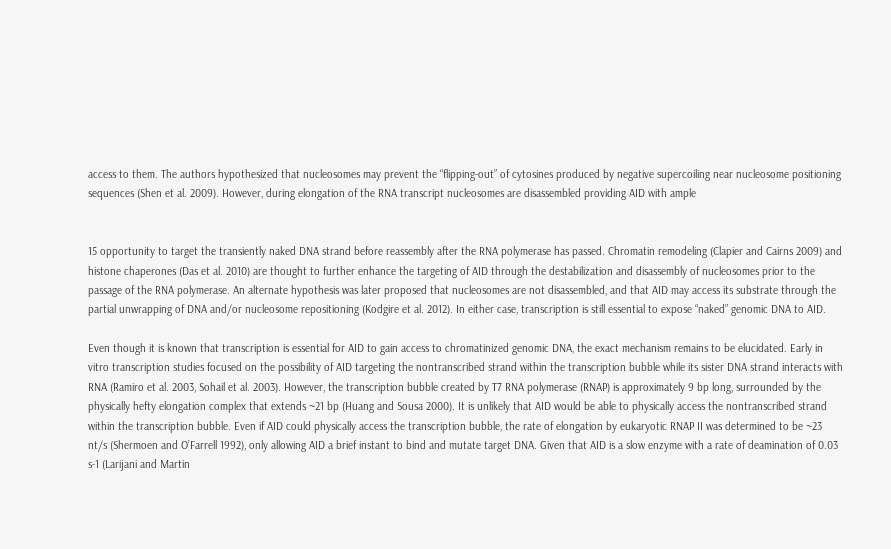access to them. The authors hypothesized that nucleosomes may prevent the “flipping-out” of cytosines produced by negative supercoiling near nucleosome positioning sequences (Shen et al. 2009). However, during elongation of the RNA transcript nucleosomes are disassembled providing AID with ample


15 opportunity to target the transiently naked DNA strand before reassembly after the RNA polymerase has passed. Chromatin remodeling (Clapier and Cairns 2009) and histone chaperones (Das et al. 2010) are thought to further enhance the targeting of AID through the destabilization and disassembly of nucleosomes prior to the passage of the RNA polymerase. An alternate hypothesis was later proposed that nucleosomes are not disassembled, and that AID may access its substrate through the partial unwrapping of DNA and/or nucleosome repositioning (Kodgire et al. 2012). In either case, transcription is still essential to expose “naked” genomic DNA to AID.

Even though it is known that transcription is essential for AID to gain access to chromatinized genomic DNA, the exact mechanism remains to be elucidated. Early in vitro transcription studies focused on the possibility of AID targeting the nontranscribed strand within the transcription bubble while its sister DNA strand interacts with RNA (Ramiro et al. 2003, Sohail et al. 2003). However, the transcription bubble created by T7 RNA polymerase (RNAP) is approximately 9 bp long, surrounded by the physically hefty elongation complex that extends ~21 bp (Huang and Sousa 2000). It is unlikely that AID would be able to physically access the nontranscribed strand within the transcription bubble. Even if AID could physically access the transcription bubble, the rate of elongation by eukaryotic RNAP II was determined to be ~23 nt/s (Shermoen and O’Farrell 1992), only allowing AID a brief instant to bind and mutate target DNA. Given that AID is a slow enzyme with a rate of deamination of 0.03 s-1 (Larijani and Martin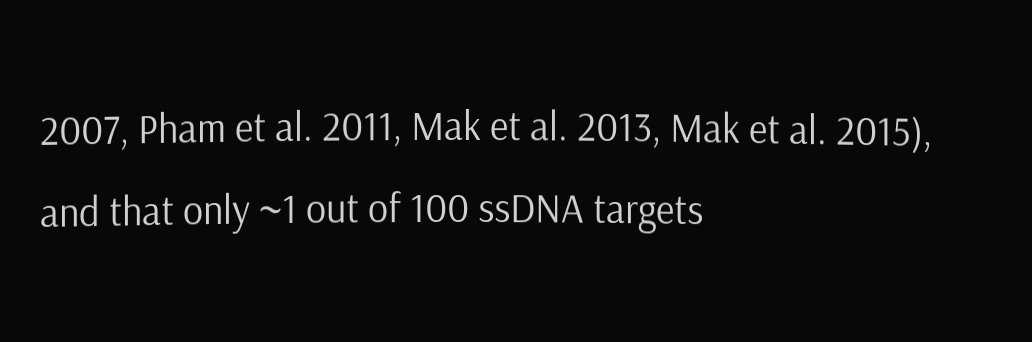2007, Pham et al. 2011, Mak et al. 2013, Mak et al. 2015), and that only ~1 out of 100 ssDNA targets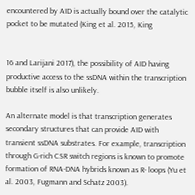encountered by AID is actually bound over the catalytic pocket to be mutated (King et al. 2015, King


16 and Larijani 2017), the possibility of AID having productive access to the ssDNA within the transcription bubble itself is also unlikely.

An alternate model is that transcription generates secondary structures that can provide AID with transient ssDNA substrates. For example, transcription through G-rich CSR switch regions is known to promote formation of RNA-DNA hybrids known as R- loops (Yu et al. 2003, Fugmann and Schatz 2003).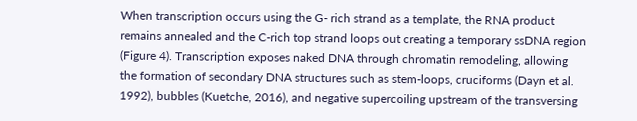When transcription occurs using the G- rich strand as a template, the RNA product remains annealed and the C-rich top strand loops out creating a temporary ssDNA region (Figure 4). Transcription exposes naked DNA through chromatin remodeling, allowing the formation of secondary DNA structures such as stem-loops, cruciforms (Dayn et al. 1992), bubbles (Kuetche, 2016), and negative supercoiling upstream of the transversing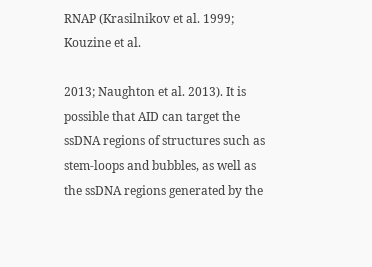RNAP (Krasilnikov et al. 1999; Kouzine et al.

2013; Naughton et al. 2013). It is possible that AID can target the ssDNA regions of structures such as stem-loops and bubbles, as well as the ssDNA regions generated by the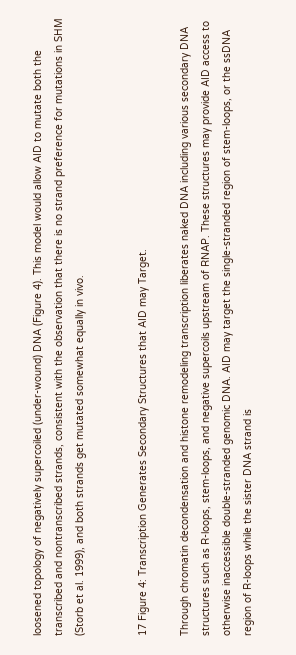loosened topology of negatively supercoiled (under-wound) DNA (Figure 4). This model would allow AID to mutate both the transcribed and nontranscribed strands, consistent with the observation that there is no strand preference for mutations in SHM (Storb et al. 1999), and both strands get mutated somewhat equally in vivo.


17 Figure 4: Transcription Generates Secondary Structures that AID may Target.

Through chromatin decondensation and histone remodeling transcription liberates naked DNA including various secondary DNA structures such as R-loops, stem-loops, and negative supercoils upstream of RNAP. These structures may provide AID access to otherwise inaccessible double-stranded genomic DNA. AID may target the single-stranded region of stem-loops, or the ssDNA region of R-loops while the sister DNA strand is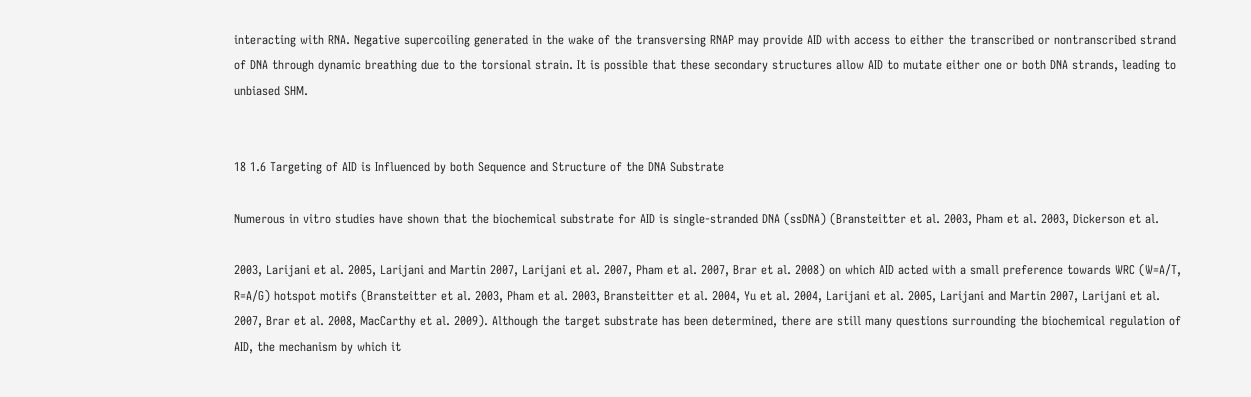interacting with RNA. Negative supercoiling generated in the wake of the transversing RNAP may provide AID with access to either the transcribed or nontranscribed strand of DNA through dynamic breathing due to the torsional strain. It is possible that these secondary structures allow AID to mutate either one or both DNA strands, leading to unbiased SHM.


18 1.6 Targeting of AID is Influenced by both Sequence and Structure of the DNA Substrate

Numerous in vitro studies have shown that the biochemical substrate for AID is single-stranded DNA (ssDNA) (Bransteitter et al. 2003, Pham et al. 2003, Dickerson et al.

2003, Larijani et al. 2005, Larijani and Martin 2007, Larijani et al. 2007, Pham et al. 2007, Brar et al. 2008) on which AID acted with a small preference towards WRC (W=A/T, R=A/G) hotspot motifs (Bransteitter et al. 2003, Pham et al. 2003, Bransteitter et al. 2004, Yu et al. 2004, Larijani et al. 2005, Larijani and Martin 2007, Larijani et al. 2007, Brar et al. 2008, MacCarthy et al. 2009). Although the target substrate has been determined, there are still many questions surrounding the biochemical regulation of AID, the mechanism by which it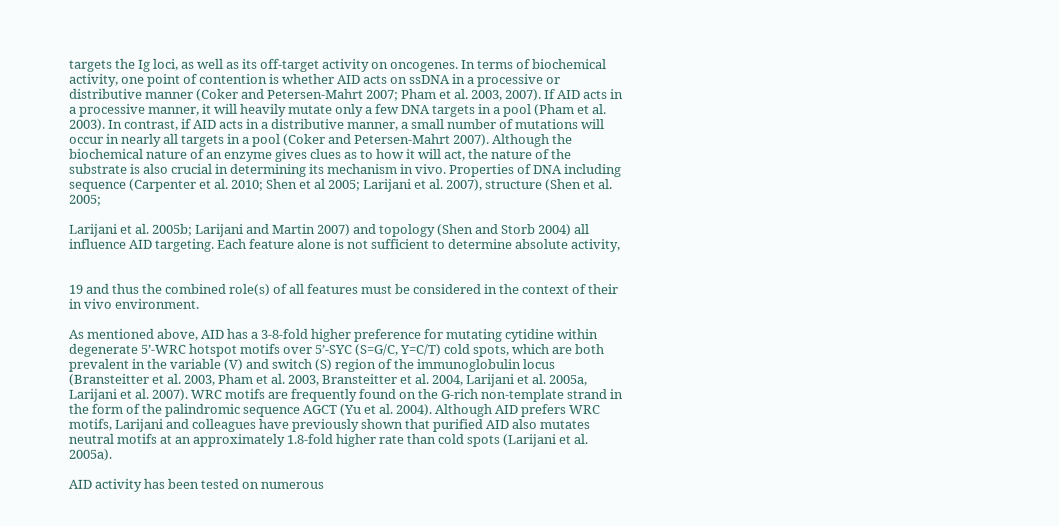targets the Ig loci, as well as its off-target activity on oncogenes. In terms of biochemical activity, one point of contention is whether AID acts on ssDNA in a processive or distributive manner (Coker and Petersen-Mahrt 2007; Pham et al. 2003, 2007). If AID acts in a processive manner, it will heavily mutate only a few DNA targets in a pool (Pham et al. 2003). In contrast, if AID acts in a distributive manner, a small number of mutations will occur in nearly all targets in a pool (Coker and Petersen-Mahrt 2007). Although the biochemical nature of an enzyme gives clues as to how it will act, the nature of the substrate is also crucial in determining its mechanism in vivo. Properties of DNA including sequence (Carpenter et al. 2010; Shen et al 2005; Larijani et al. 2007), structure (Shen et al. 2005;

Larijani et al. 2005b; Larijani and Martin 2007) and topology (Shen and Storb 2004) all influence AID targeting. Each feature alone is not sufficient to determine absolute activity,


19 and thus the combined role(s) of all features must be considered in the context of their in vivo environment.

As mentioned above, AID has a 3-8-fold higher preference for mutating cytidine within degenerate 5’-WRC hotspot motifs over 5’-SYC (S=G/C, Y=C/T) cold spots, which are both prevalent in the variable (V) and switch (S) region of the immunoglobulin locus (Bransteitter et al. 2003, Pham et al. 2003, Bransteitter et al. 2004, Larijani et al. 2005a, Larijani et al. 2007). WRC motifs are frequently found on the G-rich non-template strand in the form of the palindromic sequence AGCT (Yu et al. 2004). Although AID prefers WRC motifs, Larijani and colleagues have previously shown that purified AID also mutates neutral motifs at an approximately 1.8-fold higher rate than cold spots (Larijani et al. 2005a).

AID activity has been tested on numerous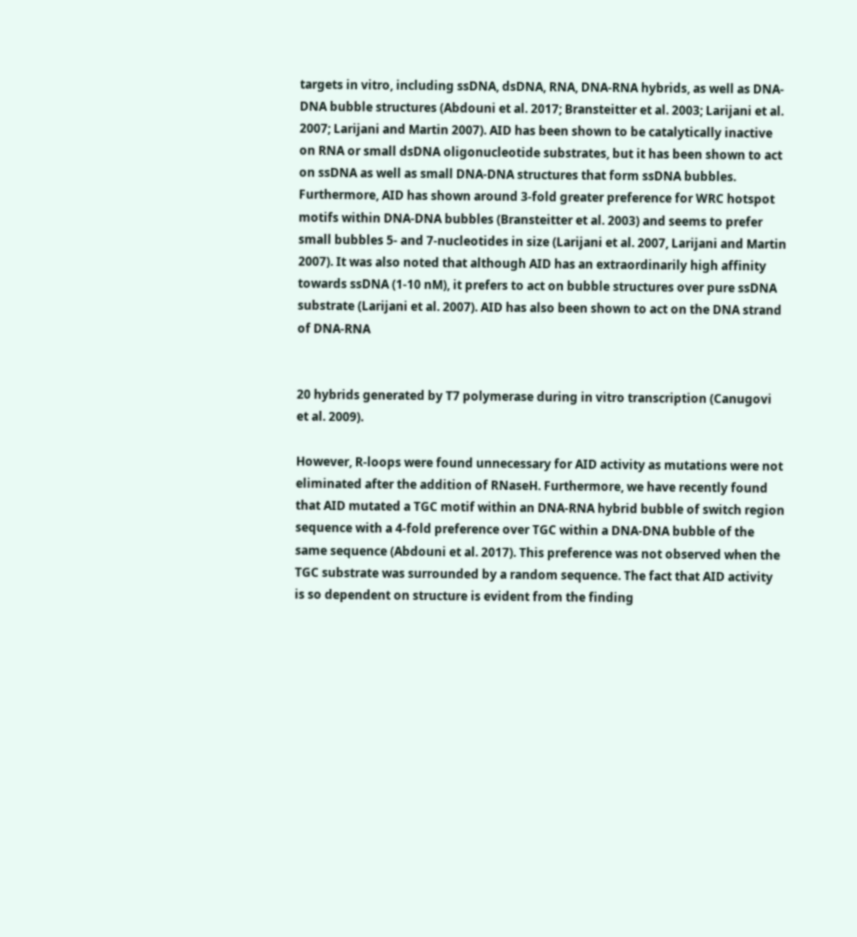targets in vitro, including ssDNA, dsDNA, RNA, DNA-RNA hybrids, as well as DNA-DNA bubble structures (Abdouni et al. 2017; Bransteitter et al. 2003; Larijani et al. 2007; Larijani and Martin 2007). AID has been shown to be catalytically inactive on RNA or small dsDNA oligonucleotide substrates, but it has been shown to act on ssDNA as well as small DNA-DNA structures that form ssDNA bubbles. Furthermore, AID has shown around 3-fold greater preference for WRC hotspot motifs within DNA-DNA bubbles (Bransteitter et al. 2003) and seems to prefer small bubbles 5- and 7-nucleotides in size (Larijani et al. 2007, Larijani and Martin 2007). It was also noted that although AID has an extraordinarily high affinity towards ssDNA (1-10 nM), it prefers to act on bubble structures over pure ssDNA substrate (Larijani et al. 2007). AID has also been shown to act on the DNA strand of DNA-RNA


20 hybrids generated by T7 polymerase during in vitro transcription (Canugovi et al. 2009).

However, R-loops were found unnecessary for AID activity as mutations were not eliminated after the addition of RNaseH. Furthermore, we have recently found that AID mutated a TGC motif within an DNA-RNA hybrid bubble of switch region sequence with a 4-fold preference over TGC within a DNA-DNA bubble of the same sequence (Abdouni et al. 2017). This preference was not observed when the TGC substrate was surrounded by a random sequence. The fact that AID activity is so dependent on structure is evident from the finding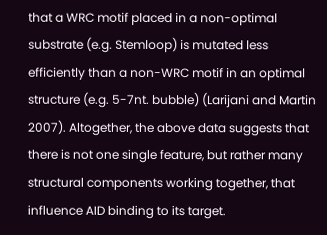that a WRC motif placed in a non-optimal substrate (e.g. Stemloop) is mutated less efficiently than a non-WRC motif in an optimal structure (e.g. 5-7nt. bubble) (Larijani and Martin 2007). Altogether, the above data suggests that there is not one single feature, but rather many structural components working together, that influence AID binding to its target.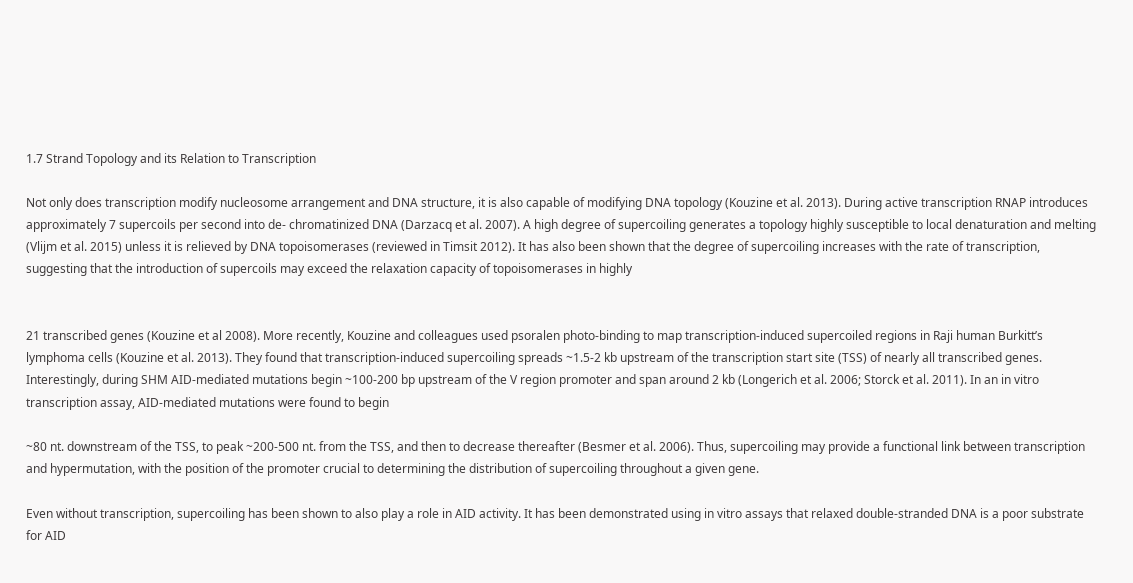1.7 Strand Topology and its Relation to Transcription

Not only does transcription modify nucleosome arrangement and DNA structure, it is also capable of modifying DNA topology (Kouzine et al. 2013). During active transcription RNAP introduces approximately 7 supercoils per second into de- chromatinized DNA (Darzacq et al. 2007). A high degree of supercoiling generates a topology highly susceptible to local denaturation and melting (Vlijm et al. 2015) unless it is relieved by DNA topoisomerases (reviewed in Timsit 2012). It has also been shown that the degree of supercoiling increases with the rate of transcription, suggesting that the introduction of supercoils may exceed the relaxation capacity of topoisomerases in highly


21 transcribed genes (Kouzine et al 2008). More recently, Kouzine and colleagues used psoralen photo-binding to map transcription-induced supercoiled regions in Raji human Burkitt’s lymphoma cells (Kouzine et al. 2013). They found that transcription-induced supercoiling spreads ~1.5-2 kb upstream of the transcription start site (TSS) of nearly all transcribed genes. Interestingly, during SHM AID-mediated mutations begin ~100-200 bp upstream of the V region promoter and span around 2 kb (Longerich et al. 2006; Storck et al. 2011). In an in vitro transcription assay, AID-mediated mutations were found to begin

~80 nt. downstream of the TSS, to peak ~200-500 nt. from the TSS, and then to decrease thereafter (Besmer et al. 2006). Thus, supercoiling may provide a functional link between transcription and hypermutation, with the position of the promoter crucial to determining the distribution of supercoiling throughout a given gene.

Even without transcription, supercoiling has been shown to also play a role in AID activity. It has been demonstrated using in vitro assays that relaxed double-stranded DNA is a poor substrate for AID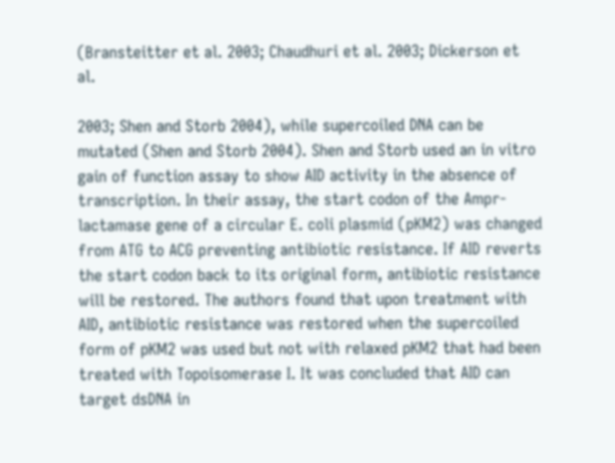(Bransteitter et al. 2003; Chaudhuri et al. 2003; Dickerson et al.

2003; Shen and Storb 2004), while supercoiled DNA can be mutated (Shen and Storb 2004). Shen and Storb used an in vitro gain of function assay to show AID activity in the absence of transcription. In their assay, the start codon of the Ampr-lactamase gene of a circular E. coli plasmid (pKM2) was changed from ATG to ACG preventing antibiotic resistance. If AID reverts the start codon back to its original form, antibiotic resistance will be restored. The authors found that upon treatment with AID, antibiotic resistance was restored when the supercoiled form of pKM2 was used but not with relaxed pKM2 that had been treated with Topoisomerase I. It was concluded that AID can target dsDNA in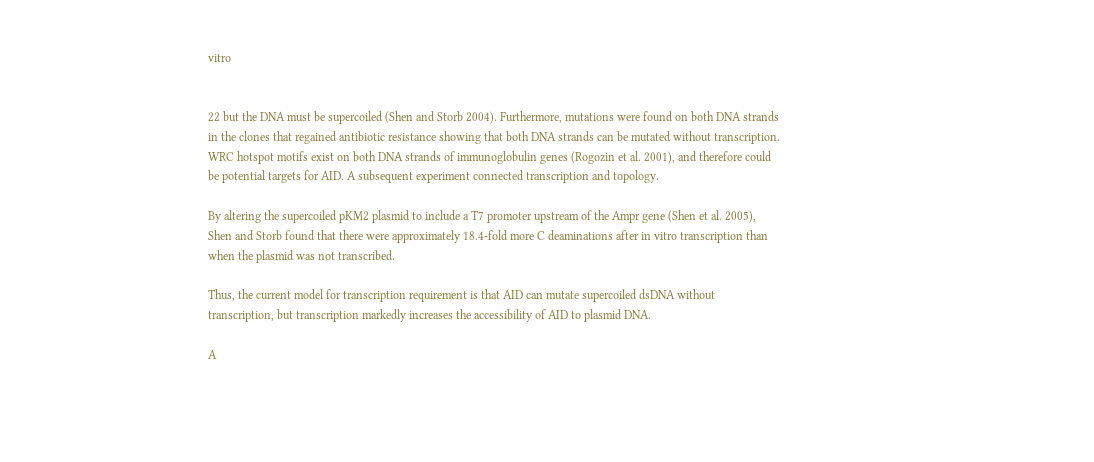vitro


22 but the DNA must be supercoiled (Shen and Storb 2004). Furthermore, mutations were found on both DNA strands in the clones that regained antibiotic resistance showing that both DNA strands can be mutated without transcription. WRC hotspot motifs exist on both DNA strands of immunoglobulin genes (Rogozin et al. 2001), and therefore could be potential targets for AID. A subsequent experiment connected transcription and topology.

By altering the supercoiled pKM2 plasmid to include a T7 promoter upstream of the Ampr gene (Shen et al. 2005), Shen and Storb found that there were approximately 18.4-fold more C deaminations after in vitro transcription than when the plasmid was not transcribed.

Thus, the current model for transcription requirement is that AID can mutate supercoiled dsDNA without transcription, but transcription markedly increases the accessibility of AID to plasmid DNA.

A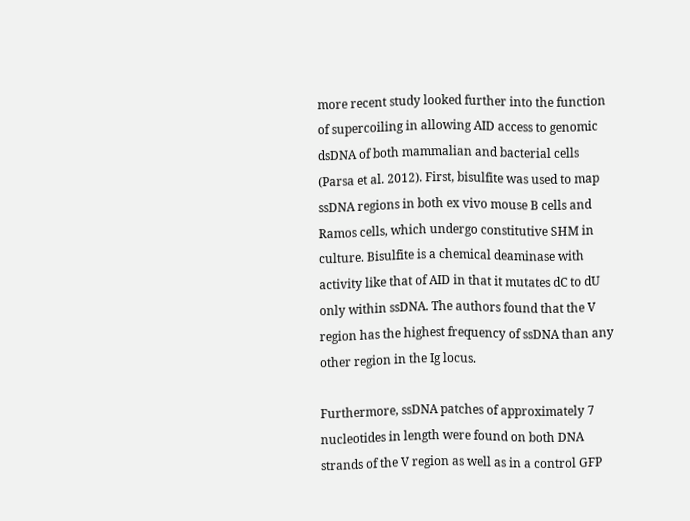more recent study looked further into the function of supercoiling in allowing AID access to genomic dsDNA of both mammalian and bacterial cells (Parsa et al. 2012). First, bisulfite was used to map ssDNA regions in both ex vivo mouse B cells and Ramos cells, which undergo constitutive SHM in culture. Bisulfite is a chemical deaminase with activity like that of AID in that it mutates dC to dU only within ssDNA. The authors found that the V region has the highest frequency of ssDNA than any other region in the Ig locus.

Furthermore, ssDNA patches of approximately 7 nucleotides in length were found on both DNA strands of the V region as well as in a control GFP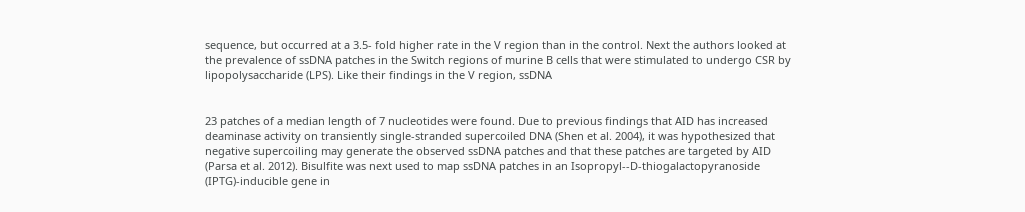sequence, but occurred at a 3.5- fold higher rate in the V region than in the control. Next the authors looked at the prevalence of ssDNA patches in the Switch regions of murine B cells that were stimulated to undergo CSR by lipopolysaccharide (LPS). Like their findings in the V region, ssDNA


23 patches of a median length of 7 nucleotides were found. Due to previous findings that AID has increased deaminase activity on transiently single-stranded supercoiled DNA (Shen et al. 2004), it was hypothesized that negative supercoiling may generate the observed ssDNA patches and that these patches are targeted by AID (Parsa et al. 2012). Bisulfite was next used to map ssDNA patches in an Isopropyl--D-thiogalactopyranoside (IPTG)-inducible gene in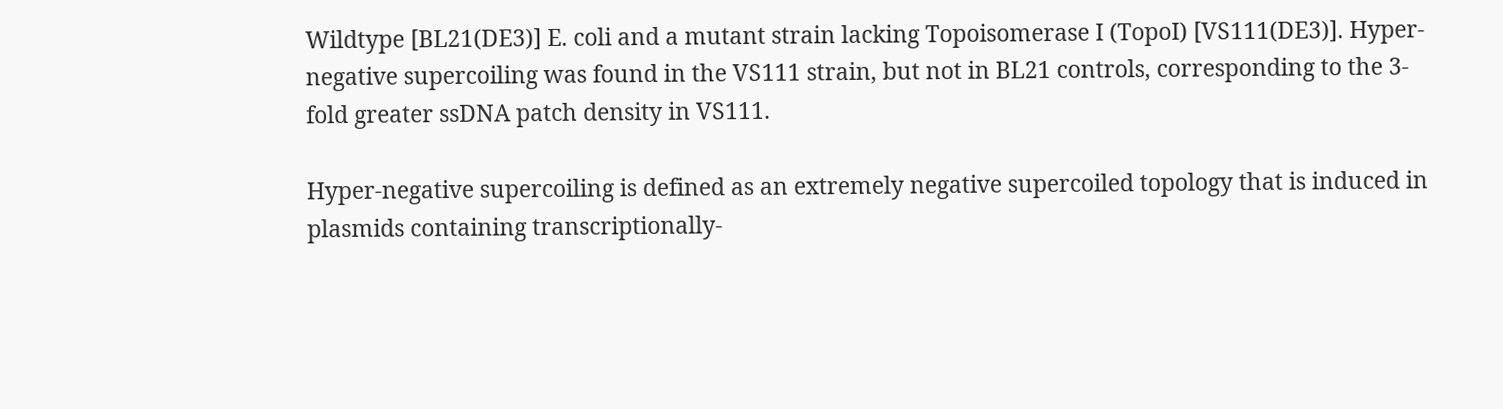Wildtype [BL21(DE3)] E. coli and a mutant strain lacking Topoisomerase I (TopoI) [VS111(DE3)]. Hyper-negative supercoiling was found in the VS111 strain, but not in BL21 controls, corresponding to the 3-fold greater ssDNA patch density in VS111.

Hyper-negative supercoiling is defined as an extremely negative supercoiled topology that is induced in plasmids containing transcriptionally-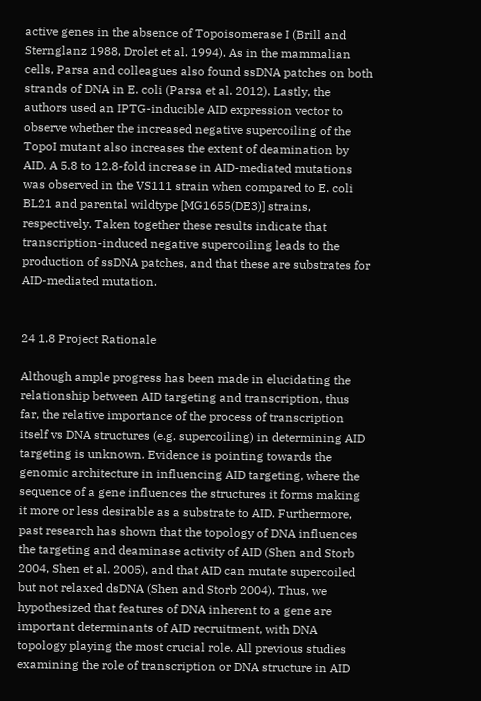active genes in the absence of Topoisomerase I (Brill and Sternglanz 1988, Drolet et al. 1994). As in the mammalian cells, Parsa and colleagues also found ssDNA patches on both strands of DNA in E. coli (Parsa et al. 2012). Lastly, the authors used an IPTG-inducible AID expression vector to observe whether the increased negative supercoiling of the TopoI mutant also increases the extent of deamination by AID. A 5.8 to 12.8-fold increase in AID-mediated mutations was observed in the VS111 strain when compared to E. coli BL21 and parental wildtype [MG1655(DE3)] strains, respectively. Taken together these results indicate that transcription-induced negative supercoiling leads to the production of ssDNA patches, and that these are substrates for AID-mediated mutation.


24 1.8 Project Rationale

Although ample progress has been made in elucidating the relationship between AID targeting and transcription, thus far, the relative importance of the process of transcription itself vs DNA structures (e.g. supercoiling) in determining AID targeting is unknown. Evidence is pointing towards the genomic architecture in influencing AID targeting, where the sequence of a gene influences the structures it forms making it more or less desirable as a substrate to AID. Furthermore, past research has shown that the topology of DNA influences the targeting and deaminase activity of AID (Shen and Storb 2004, Shen et al. 2005), and that AID can mutate supercoiled but not relaxed dsDNA (Shen and Storb 2004). Thus, we hypothesized that features of DNA inherent to a gene are important determinants of AID recruitment, with DNA topology playing the most crucial role. All previous studies examining the role of transcription or DNA structure in AID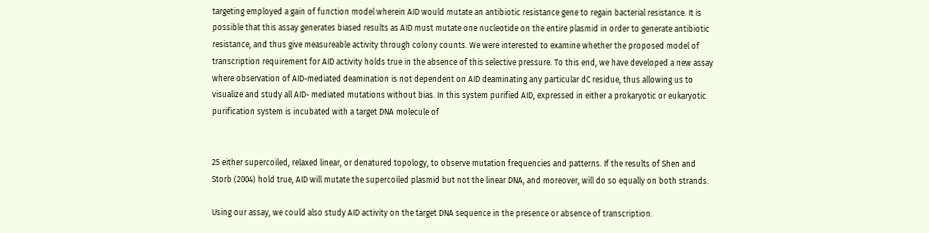targeting employed a gain of function model wherein AID would mutate an antibiotic resistance gene to regain bacterial resistance. It is possible that this assay generates biased results as AID must mutate one nucleotide on the entire plasmid in order to generate antibiotic resistance, and thus give measureable activity through colony counts. We were interested to examine whether the proposed model of transcription requirement for AID activity holds true in the absence of this selective pressure. To this end, we have developed a new assay where observation of AID-mediated deamination is not dependent on AID deaminating any particular dC residue, thus allowing us to visualize and study all AID- mediated mutations without bias. In this system purified AID, expressed in either a prokaryotic or eukaryotic purification system is incubated with a target DNA molecule of


25 either supercoiled, relaxed linear, or denatured topology, to observe mutation frequencies and patterns. If the results of Shen and Storb (2004) hold true, AID will mutate the supercoiled plasmid but not the linear DNA, and moreover, will do so equally on both strands.

Using our assay, we could also study AID activity on the target DNA sequence in the presence or absence of transcription.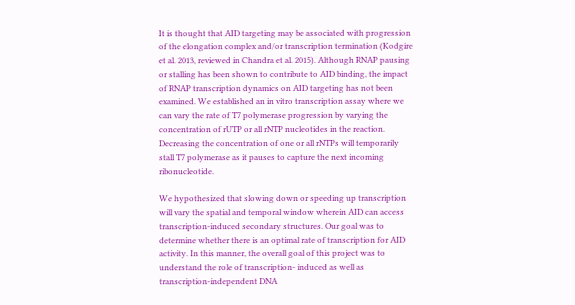It is thought that AID targeting may be associated with progression of the elongation complex and/or transcription termination (Kodgire et al. 2013, reviewed in Chandra et al. 2015). Although RNAP pausing or stalling has been shown to contribute to AID binding, the impact of RNAP transcription dynamics on AID targeting has not been examined. We established an in vitro transcription assay where we can vary the rate of T7 polymerase progression by varying the concentration of rUTP or all rNTP nucleotides in the reaction. Decreasing the concentration of one or all rNTPs will temporarily stall T7 polymerase as it pauses to capture the next incoming ribonucleotide.

We hypothesized that slowing down or speeding up transcription will vary the spatial and temporal window wherein AID can access transcription-induced secondary structures. Our goal was to determine whether there is an optimal rate of transcription for AID activity. In this manner, the overall goal of this project was to understand the role of transcription- induced as well as transcription-independent DNA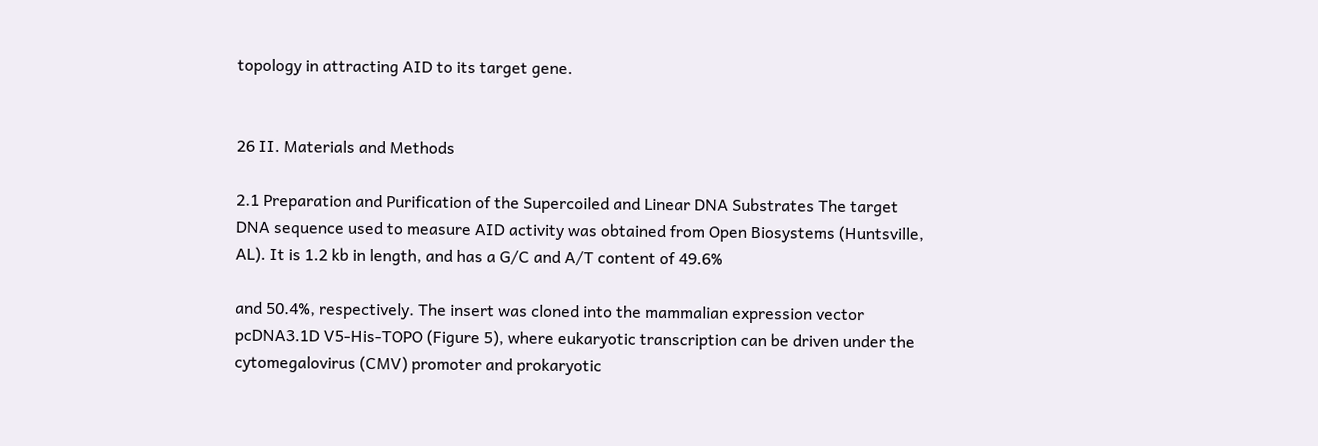topology in attracting AID to its target gene.


26 II. Materials and Methods

2.1 Preparation and Purification of the Supercoiled and Linear DNA Substrates The target DNA sequence used to measure AID activity was obtained from Open Biosystems (Huntsville, AL). It is 1.2 kb in length, and has a G/C and A/T content of 49.6%

and 50.4%, respectively. The insert was cloned into the mammalian expression vector pcDNA3.1D V5-His-TOPO (Figure 5), where eukaryotic transcription can be driven under the cytomegalovirus (CMV) promoter and prokaryotic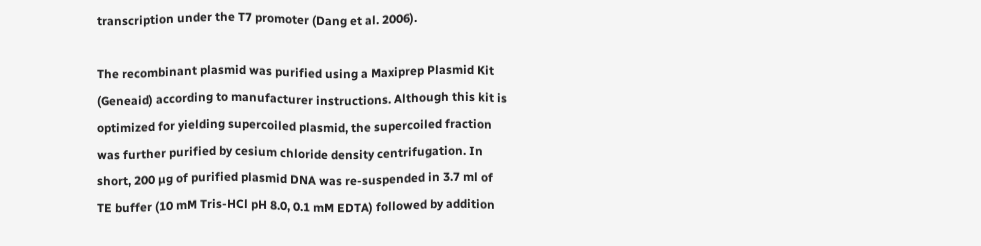transcription under the T7 promoter (Dang et al. 2006).

The recombinant plasmid was purified using a Maxiprep Plasmid Kit (Geneaid) according to manufacturer instructions. Although this kit is optimized for yielding supercoiled plasmid, the supercoiled fraction was further purified by cesium chloride density centrifugation. In short, 200 µg of purified plasmid DNA was re-suspended in 3.7 ml of TE buffer (10 mM Tris-HCl pH 8.0, 0.1 mM EDTA) followed by addition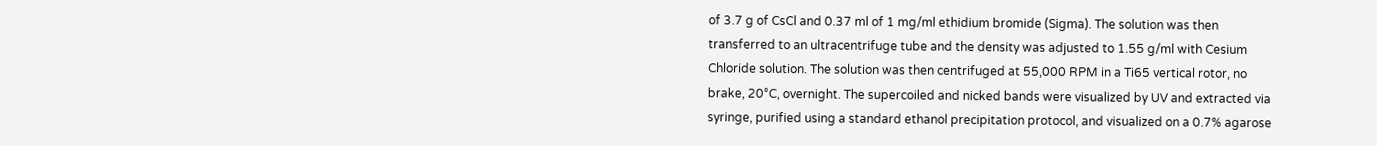of 3.7 g of CsCl and 0.37 ml of 1 mg/ml ethidium bromide (Sigma). The solution was then transferred to an ultracentrifuge tube and the density was adjusted to 1.55 g/ml with Cesium Chloride solution. The solution was then centrifuged at 55,000 RPM in a Ti65 vertical rotor, no brake, 20°C, overnight. The supercoiled and nicked bands were visualized by UV and extracted via syringe, purified using a standard ethanol precipitation protocol, and visualized on a 0.7% agarose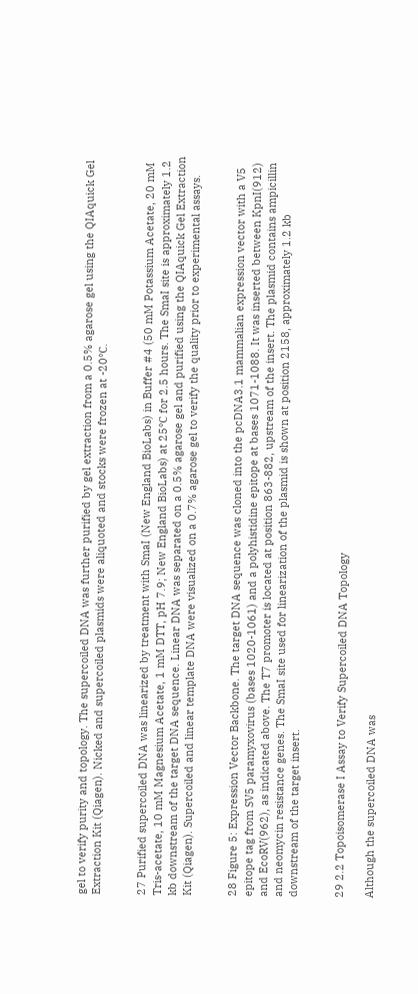gel to verify purity and topology. The supercoiled DNA was further purified by gel extraction from a 0.5% agarose gel using the QIAquick Gel Extraction Kit (Qiagen). Nicked and supercoiled plasmids were aliquoted and stocks were frozen at -20℃.


27 Purified supercoiled DNA was linearized by treatment with SmaI (New England BioLabs) in Buffer #4 (50 mM Potassium Acetate, 20 mM Tris-acetate, 10 mM Magnesium Acetate, 1 mM DTT, pH 7.9; New England BioLabs) at 25℃ for 2.5 hours. The SmaI site is approximately 1.2 kb downstream of the target DNA sequence. Linear DNA was separated on a 0.5% agarose gel and purified using the QIAquick Gel Extraction Kit (Qiagen). Supercoiled and linear template DNA were visualized on a 0.7% agarose gel to verify the quality prior to experimental assays.


28 Figure 5: Expression Vector Backbone. The target DNA sequence was cloned into the pcDNA3.1 mammalian expression vector with a V5 epitope tag from SV5 paramyxovirus (bases 1020-1061) and a polyhistidine epitope at bases 1071-1088. It was inserted between KpnI(912) and EcoRV(962), as indicated above. The T7 promoter is located at position 863-882, upstream of the insert. The plasmid contains ampicillin and neomycin resistance genes. The SmaI site used for linearization of the plasmid is shown at position 2158, approximately 1.2 kb downstream of the target insert.


29 2.2 Topoisomerase I Assay to Verify Supercoiled DNA Topology

Although the supercoiled DNA was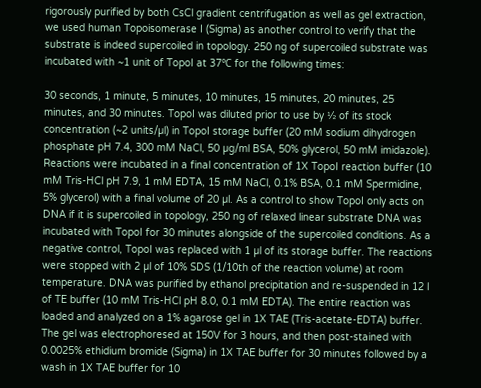rigorously purified by both CsCl gradient centrifugation as well as gel extraction, we used human Topoisomerase I (Sigma) as another control to verify that the substrate is indeed supercoiled in topology. 250 ng of supercoiled substrate was incubated with ~1 unit of TopoI at 37℃ for the following times:

30 seconds, 1 minute, 5 minutes, 10 minutes, 15 minutes, 20 minutes, 25 minutes, and 30 minutes. TopoI was diluted prior to use by ½ of its stock concentration (~2 units/µl) in TopoI storage buffer (20 mM sodium dihydrogen phosphate pH 7.4, 300 mM NaCl, 50 µg/ml BSA, 50% glycerol, 50 mM imidazole). Reactions were incubated in a final concentration of 1X TopoI reaction buffer (10 mM Tris-HCl pH 7.9, 1 mM EDTA, 15 mM NaCl, 0.1% BSA, 0.1 mM Spermidine, 5% glycerol) with a final volume of 20 µl. As a control to show TopoI only acts on DNA if it is supercoiled in topology, 250 ng of relaxed linear substrate DNA was incubated with TopoI for 30 minutes alongside of the supercoiled conditions. As a negative control, TopoI was replaced with 1 µl of its storage buffer. The reactions were stopped with 2 µl of 10% SDS (1/10th of the reaction volume) at room temperature. DNA was purified by ethanol precipitation and re-suspended in 12 l of TE buffer (10 mM Tris-HCl pH 8.0, 0.1 mM EDTA). The entire reaction was loaded and analyzed on a 1% agarose gel in 1X TAE (Tris-acetate-EDTA) buffer. The gel was electrophoresed at 150V for 3 hours, and then post-stained with 0.0025% ethidium bromide (Sigma) in 1X TAE buffer for 30 minutes followed by a wash in 1X TAE buffer for 10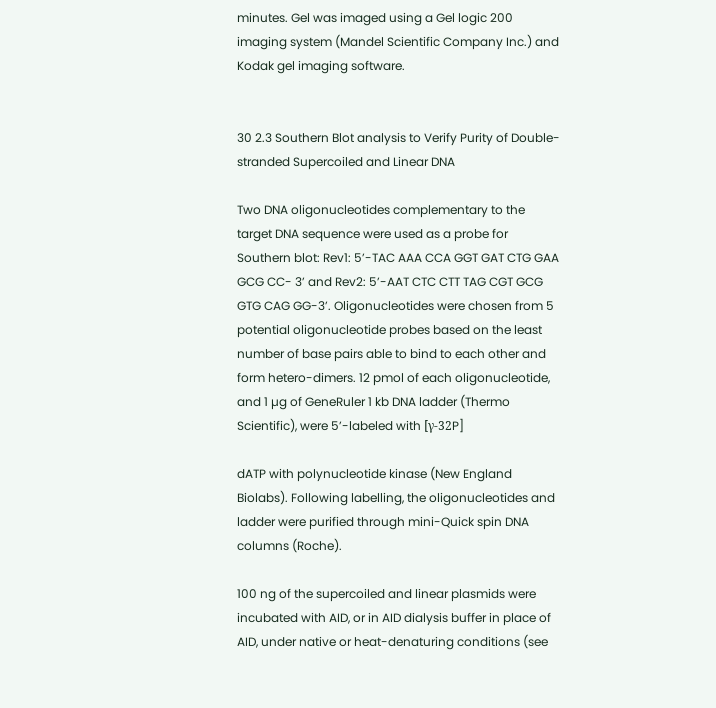minutes. Gel was imaged using a Gel logic 200 imaging system (Mandel Scientific Company Inc.) and Kodak gel imaging software.


30 2.3 Southern Blot analysis to Verify Purity of Double-stranded Supercoiled and Linear DNA

Two DNA oligonucleotides complementary to the target DNA sequence were used as a probe for Southern blot: Rev1: 5’-TAC AAA CCA GGT GAT CTG GAA GCG CC- 3’ and Rev2: 5’-AAT CTC CTT TAG CGT GCG GTG CAG GG-3’. Oligonucleotides were chosen from 5 potential oligonucleotide probes based on the least number of base pairs able to bind to each other and form hetero-dimers. 12 pmol of each oligonucleotide, and 1 µg of GeneRuler 1 kb DNA ladder (Thermo Scientific), were 5’-labeled with [γ-32P]

dATP with polynucleotide kinase (New England Biolabs). Following labelling, the oligonucleotides and ladder were purified through mini-Quick spin DNA columns (Roche).

100 ng of the supercoiled and linear plasmids were incubated with AID, or in AID dialysis buffer in place of AID, under native or heat-denaturing conditions (see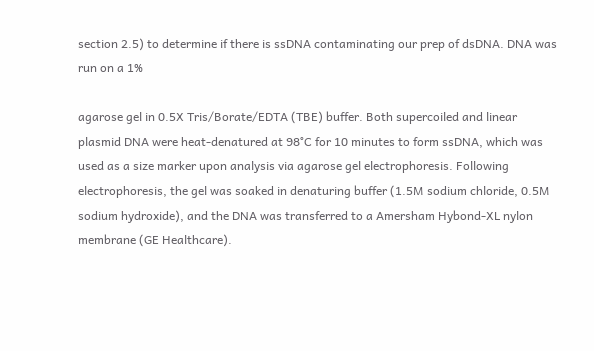section 2.5) to determine if there is ssDNA contaminating our prep of dsDNA. DNA was run on a 1%

agarose gel in 0.5X Tris/Borate/EDTA (TBE) buffer. Both supercoiled and linear plasmid DNA were heat-denatured at 98°C for 10 minutes to form ssDNA, which was used as a size marker upon analysis via agarose gel electrophoresis. Following electrophoresis, the gel was soaked in denaturing buffer (1.5M sodium chloride, 0.5M sodium hydroxide), and the DNA was transferred to a Amersham Hybond-XL nylon membrane (GE Healthcare).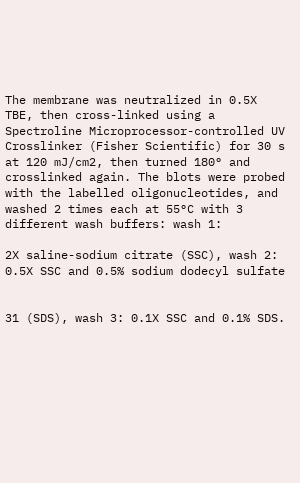The membrane was neutralized in 0.5X TBE, then cross-linked using a Spectroline Microprocessor-controlled UV Crosslinker (Fisher Scientific) for 30 s at 120 mJ/cm2, then turned 180° and crosslinked again. The blots were probed with the labelled oligonucleotides, and washed 2 times each at 55°C with 3 different wash buffers: wash 1:

2X saline-sodium citrate (SSC), wash 2: 0.5X SSC and 0.5% sodium dodecyl sulfate


31 (SDS), wash 3: 0.1X SSC and 0.1% SDS.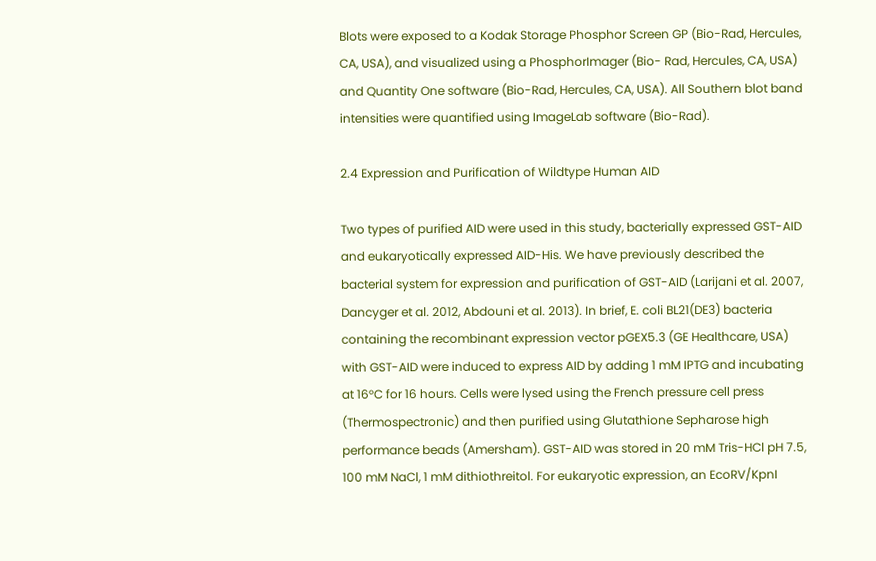Blots were exposed to a Kodak Storage Phosphor Screen GP (Bio-Rad, Hercules, CA, USA), and visualized using a PhosphorImager (Bio- Rad, Hercules, CA, USA) and Quantity One software (Bio-Rad, Hercules, CA, USA). All Southern blot band intensities were quantified using ImageLab software (Bio-Rad).

2.4 Expression and Purification of Wildtype Human AID

Two types of purified AID were used in this study, bacterially expressed GST-AID and eukaryotically expressed AID-His. We have previously described the bacterial system for expression and purification of GST-AID (Larijani et al. 2007, Dancyger et al. 2012, Abdouni et al. 2013). In brief, E. coli BL21(DE3) bacteria containing the recombinant expression vector pGEX5.3 (GE Healthcare, USA) with GST-AID were induced to express AID by adding 1 mM IPTG and incubating at 16°C for 16 hours. Cells were lysed using the French pressure cell press (Thermospectronic) and then purified using Glutathione Sepharose high performance beads (Amersham). GST-AID was stored in 20 mM Tris-HCl pH 7.5, 100 mM NaCl, 1 mM dithiothreitol. For eukaryotic expression, an EcoRV/KpnI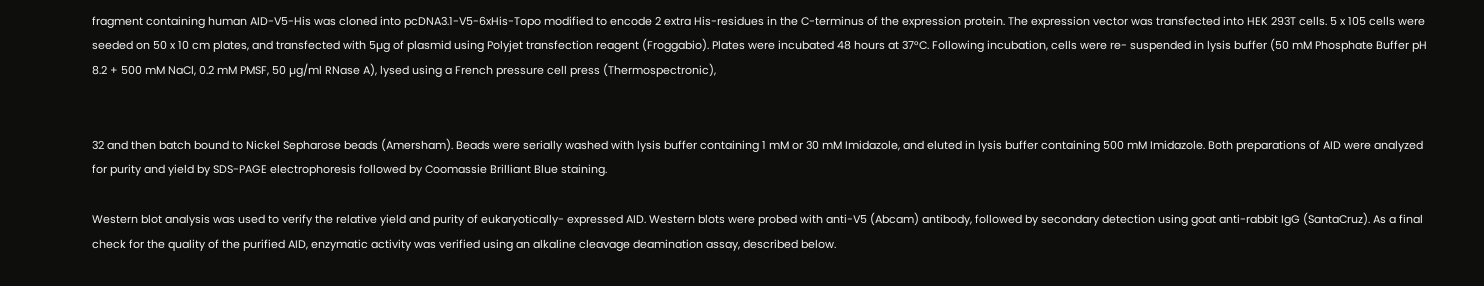fragment containing human AID-V5-His was cloned into pcDNA3.1-V5-6xHis-Topo modified to encode 2 extra His-residues in the C-terminus of the expression protein. The expression vector was transfected into HEK 293T cells. 5 x 105 cells were seeded on 50 x 10 cm plates, and transfected with 5µg of plasmid using Polyjet transfection reagent (Froggabio). Plates were incubated 48 hours at 37°C. Following incubation, cells were re- suspended in lysis buffer (50 mM Phosphate Buffer pH 8.2 + 500 mM NaCl, 0.2 mM PMSF, 50 µg/ml RNase A), lysed using a French pressure cell press (Thermospectronic),


32 and then batch bound to Nickel Sepharose beads (Amersham). Beads were serially washed with lysis buffer containing 1 mM or 30 mM Imidazole, and eluted in lysis buffer containing 500 mM Imidazole. Both preparations of AID were analyzed for purity and yield by SDS-PAGE electrophoresis followed by Coomassie Brilliant Blue staining.

Western blot analysis was used to verify the relative yield and purity of eukaryotically- expressed AID. Western blots were probed with anti-V5 (Abcam) antibody, followed by secondary detection using goat anti-rabbit IgG (SantaCruz). As a final check for the quality of the purified AID, enzymatic activity was verified using an alkaline cleavage deamination assay, described below.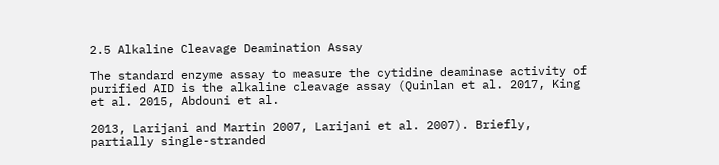2.5 Alkaline Cleavage Deamination Assay

The standard enzyme assay to measure the cytidine deaminase activity of purified AID is the alkaline cleavage assay (Quinlan et al. 2017, King et al. 2015, Abdouni et al.

2013, Larijani and Martin 2007, Larijani et al. 2007). Briefly, partially single-stranded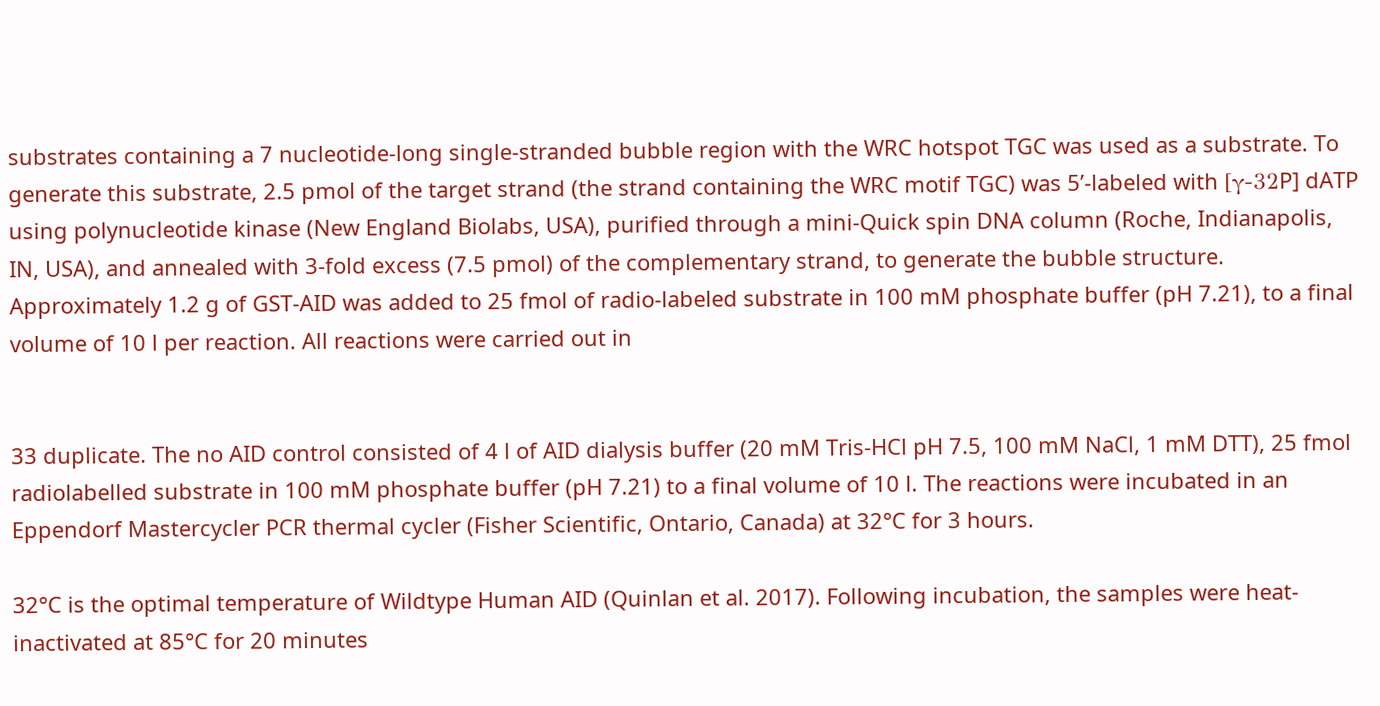substrates containing a 7 nucleotide-long single-stranded bubble region with the WRC hotspot TGC was used as a substrate. To generate this substrate, 2.5 pmol of the target strand (the strand containing the WRC motif TGC) was 5’-labeled with [γ-32P] dATP using polynucleotide kinase (New England Biolabs, USA), purified through a mini-Quick spin DNA column (Roche, Indianapolis, IN, USA), and annealed with 3-fold excess (7.5 pmol) of the complementary strand, to generate the bubble structure. Approximately 1.2 g of GST-AID was added to 25 fmol of radio-labeled substrate in 100 mM phosphate buffer (pH 7.21), to a final volume of 10 l per reaction. All reactions were carried out in


33 duplicate. The no AID control consisted of 4 l of AID dialysis buffer (20 mM Tris-HCl pH 7.5, 100 mM NaCl, 1 mM DTT), 25 fmol radiolabelled substrate in 100 mM phosphate buffer (pH 7.21) to a final volume of 10 l. The reactions were incubated in an Eppendorf Mastercycler PCR thermal cycler (Fisher Scientific, Ontario, Canada) at 32°C for 3 hours.

32°C is the optimal temperature of Wildtype Human AID (Quinlan et al. 2017). Following incubation, the samples were heat-inactivated at 85°C for 20 minutes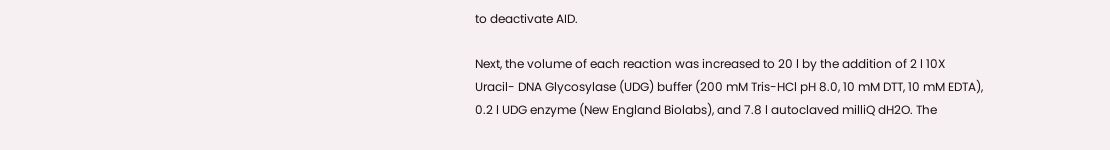to deactivate AID.

Next, the volume of each reaction was increased to 20 l by the addition of 2 l 10X Uracil- DNA Glycosylase (UDG) buffer (200 mM Tris-HCl pH 8.0, 10 mM DTT, 10 mM EDTA), 0.2 l UDG enzyme (New England Biolabs), and 7.8 l autoclaved milliQ dH2O. The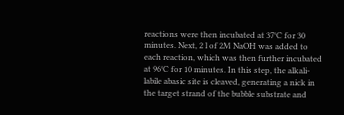reactions were then incubated at 37°C for 30 minutes. Next, 2 l of 2M NaOH was added to each reaction, which was then further incubated at 96°C for 10 minutes. In this step, the alkali-labile abasic site is cleaved, generating a nick in the target strand of the bubble substrate and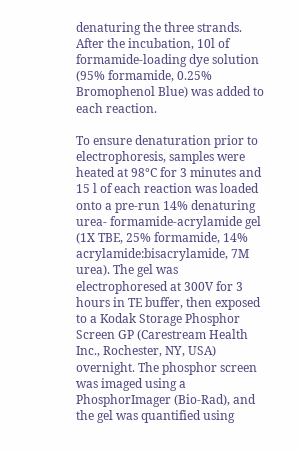denaturing the three strands. After the incubation, 10l of formamide-loading dye solution (95% formamide, 0.25% Bromophenol Blue) was added to each reaction.

To ensure denaturation prior to electrophoresis, samples were heated at 98°C for 3 minutes and 15 l of each reaction was loaded onto a pre-run 14% denaturing urea- formamide-acrylamide gel (1X TBE, 25% formamide, 14% acrylamide:bisacrylamide, 7M urea). The gel was electrophoresed at 300V for 3 hours in TE buffer, then exposed to a Kodak Storage Phosphor Screen GP (Carestream Health Inc., Rochester, NY, USA) overnight. The phosphor screen was imaged using a PhosphorImager (Bio-Rad), and the gel was quantified using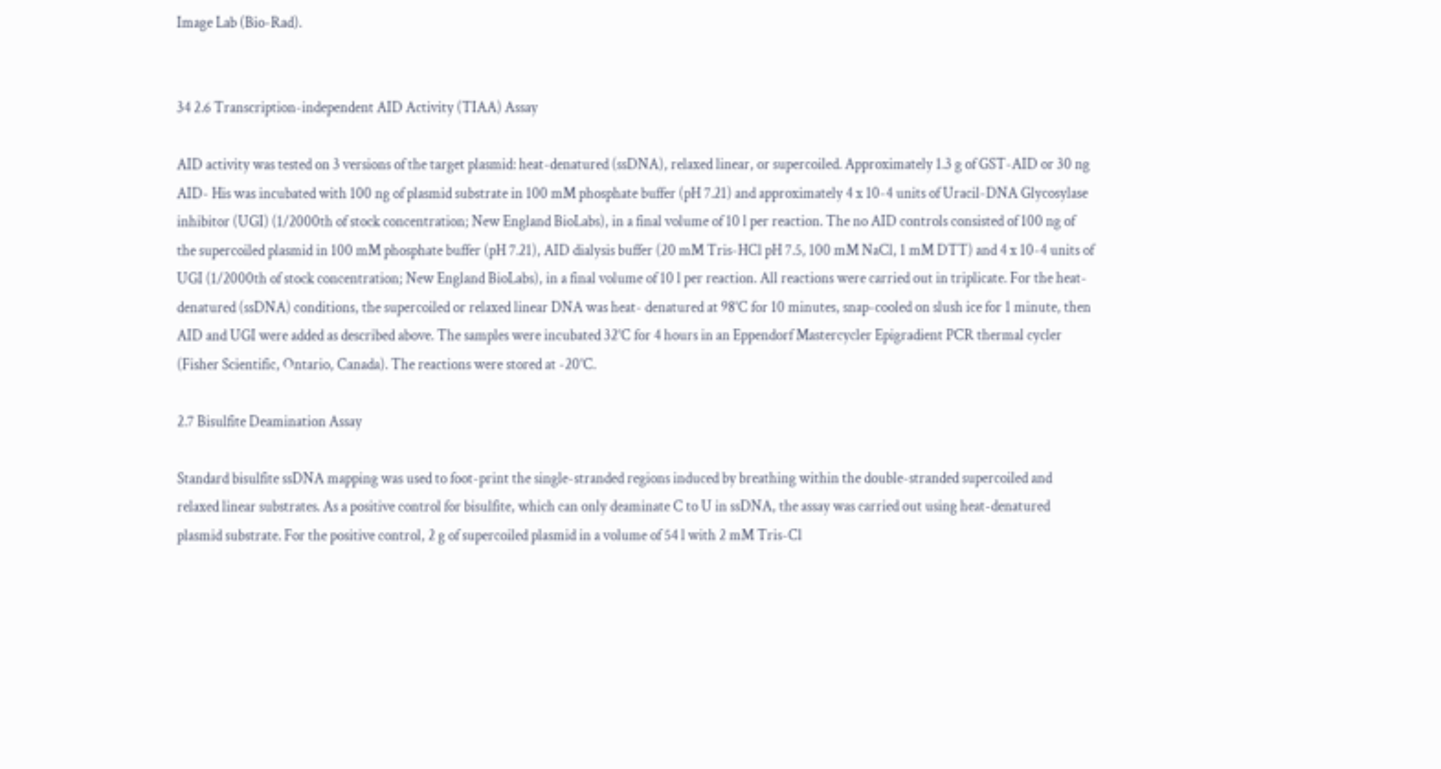Image Lab (Bio-Rad).


34 2.6 Transcription-independent AID Activity (TIAA) Assay

AID activity was tested on 3 versions of the target plasmid: heat-denatured (ssDNA), relaxed linear, or supercoiled. Approximately 1.3 g of GST-AID or 30 ng AID- His was incubated with 100 ng of plasmid substrate in 100 mM phosphate buffer (pH 7.21) and approximately 4 x 10-4 units of Uracil-DNA Glycosylase inhibitor (UGI) (1/2000th of stock concentration; New England BioLabs), in a final volume of 10 l per reaction. The no AID controls consisted of 100 ng of the supercoiled plasmid in 100 mM phosphate buffer (pH 7.21), AID dialysis buffer (20 mM Tris-HCl pH 7.5, 100 mM NaCl, 1 mM DTT) and 4 x 10-4 units of UGI (1/2000th of stock concentration; New England BioLabs), in a final volume of 10 l per reaction. All reactions were carried out in triplicate. For the heat-denatured (ssDNA) conditions, the supercoiled or relaxed linear DNA was heat- denatured at 98°C for 10 minutes, snap-cooled on slush ice for 1 minute, then AID and UGI were added as described above. The samples were incubated 32°C for 4 hours in an Eppendorf Mastercycler Epigradient PCR thermal cycler (Fisher Scientific, Ontario, Canada). The reactions were stored at -20°C.

2.7 Bisulfite Deamination Assay

Standard bisulfite ssDNA mapping was used to foot-print the single-stranded regions induced by breathing within the double-stranded supercoiled and relaxed linear substrates. As a positive control for bisulfite, which can only deaminate C to U in ssDNA, the assay was carried out using heat-denatured plasmid substrate. For the positive control, 2 g of supercoiled plasmid in a volume of 54 l with 2 mM Tris-Cl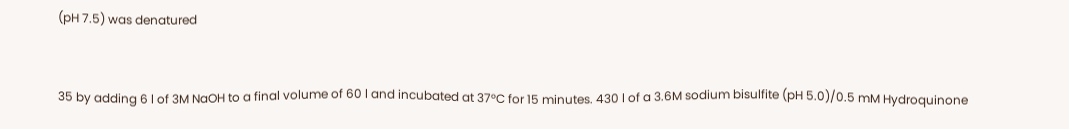(pH 7.5) was denatured


35 by adding 6 l of 3M NaOH to a final volume of 60 l and incubated at 37°C for 15 minutes. 430 l of a 3.6M sodium bisulfite (pH 5.0)/0.5 mM Hydroquinone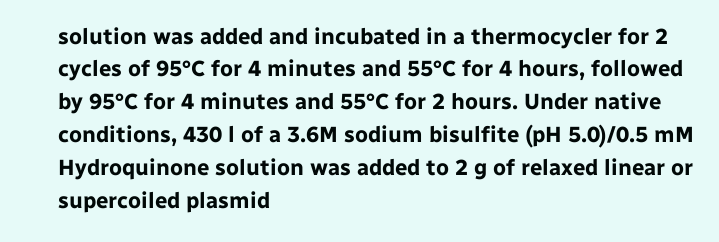solution was added and incubated in a thermocycler for 2 cycles of 95°C for 4 minutes and 55°C for 4 hours, followed by 95°C for 4 minutes and 55°C for 2 hours. Under native conditions, 430 l of a 3.6M sodium bisulfite (pH 5.0)/0.5 mM Hydroquinone solution was added to 2 g of relaxed linear or supercoiled plasmid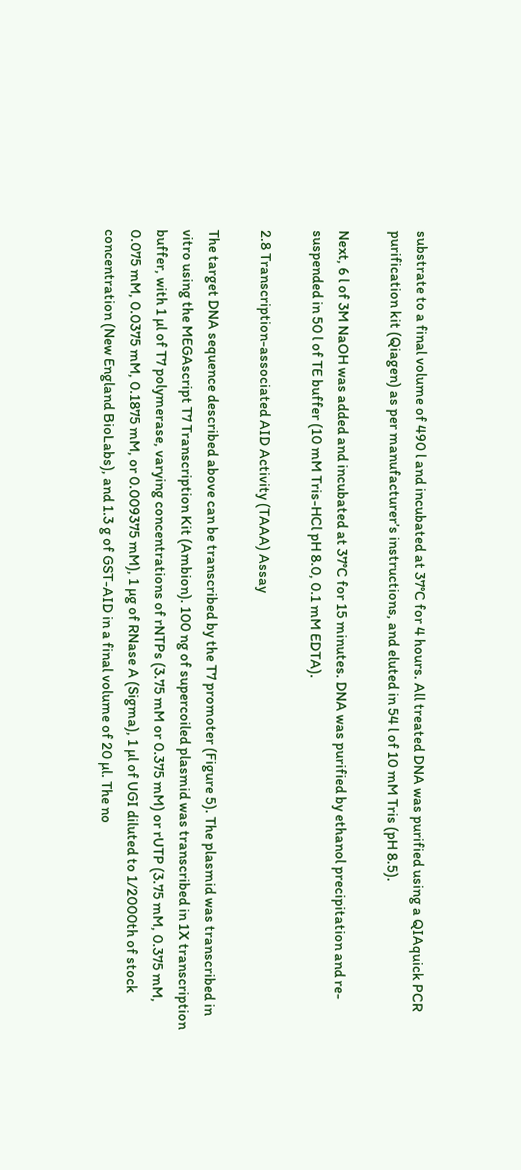substrate to a final volume of 490 l and incubated at 37°C for 4 hours. All treated DNA was purified using a QIAquick PCR purification kit (Qiagen) as per manufacturer’s instructions, and eluted in 54 l of 10 mM Tris (pH 8.5).

Next, 6 l of 3M NaOH was added and incubated at 37°C for 15 minutes. DNA was purified by ethanol precipitation and re-suspended in 50 l of TE buffer (10 mM Tris-HCl pH 8.0, 0.1 mM EDTA).

2.8 Transcription-associated AID Activity (TAAA) Assay

The target DNA sequence described above can be transcribed by the T7 promoter (Figure 5). The plasmid was transcribed in vitro using the MEGAscript T7 Transcription Kit (Ambion). 100 ng of supercoiled plasmid was transcribed in 1X transcription buffer, with 1 µl of T7 polymerase, varying concentrations of rNTPs (3.75 mM or 0.375 mM) or rUTP (3.75 mM, 0.375 mM, 0.075 mM, 0.0375 mM, 0.1875 mM, or 0.009375 mM), 1 µg of RNase A (Sigma), 1 µl of UGI diluted to 1/2000th of stock concentration (New England BioLabs), and 1.3 g of GST-AID in a final volume of 20 µl. The no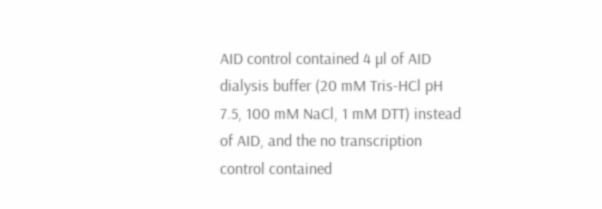AID control contained 4 µl of AID dialysis buffer (20 mM Tris-HCl pH 7.5, 100 mM NaCl, 1 mM DTT) instead of AID, and the no transcription control contained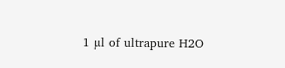1 µl of ultrapure H2O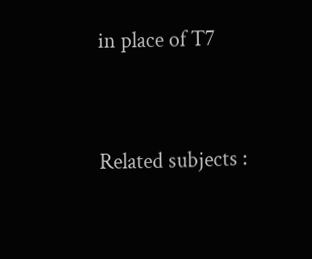in place of T7




Related subjects :